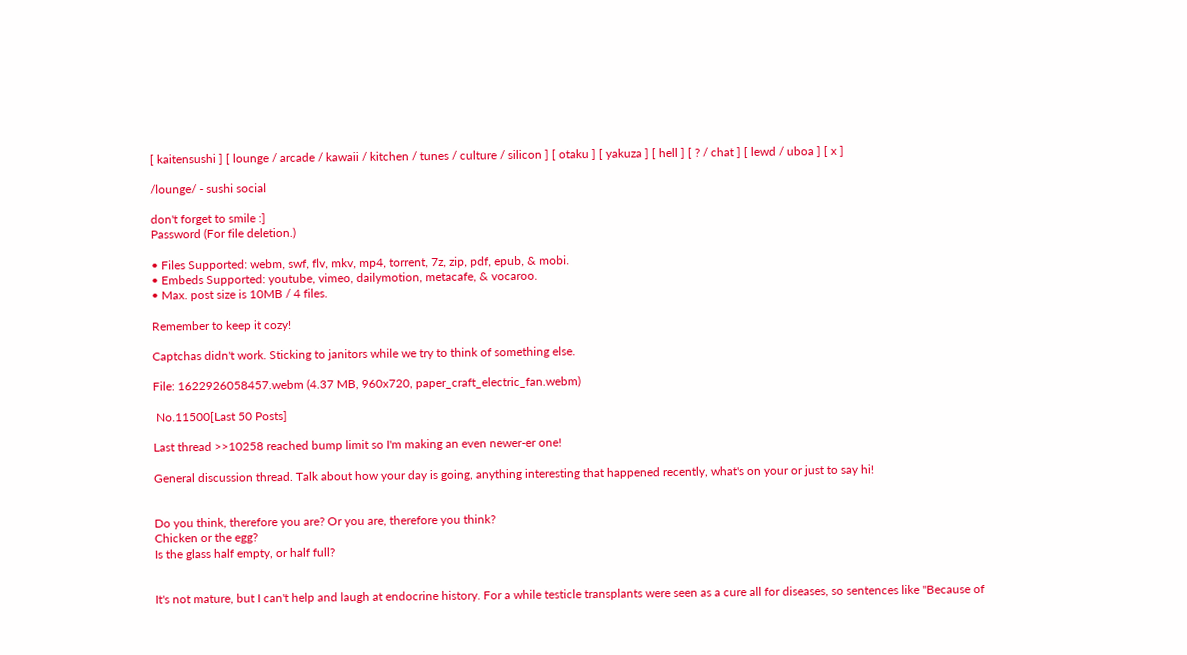[ kaitensushi ] [ lounge / arcade / kawaii / kitchen / tunes / culture / silicon ] [ otaku ] [ yakuza ] [ hell ] [ ? / chat ] [ lewd / uboa ] [ x ]

/lounge/ - sushi social

don't forget to smile :]
Password (For file deletion.)

• Files Supported: webm, swf, flv, mkv, mp4, torrent, 7z, zip, pdf, epub, & mobi.
• Embeds Supported: youtube, vimeo, dailymotion, metacafe, & vocaroo.
• Max. post size is 10MB / 4 files.

Remember to keep it cozy!

Captchas didn't work. Sticking to janitors while we try to think of something else.

File: 1622926058457.webm (4.37 MB, 960x720, paper_craft_electric_fan.webm)

 No.11500[Last 50 Posts]

Last thread >>10258 reached bump limit so I'm making an even newer-er one!

General discussion thread. Talk about how your day is going, anything interesting that happened recently, what's on your or just to say hi!


Do you think, therefore you are? Or you are, therefore you think?
Chicken or the egg?
Is the glass half empty, or half full?


It's not mature, but I can't help and laugh at endocrine history. For a while testicle transplants were seen as a cure all for diseases, so sentences like "Because of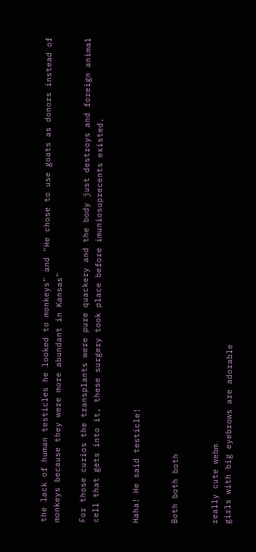the lack of human testicles he looked to monkeys" and "He chose to use goats as donors instead of monkeys because they were more abundant in Kansas"

For those curios the transplants were pure quackery and the body just destroys and foreign animal cell that gets into it, these surgery took place before imuniosuprecents existed.


Haha! He said testicle!


Both both both


really cute webm
girls with big eyebrows are adorable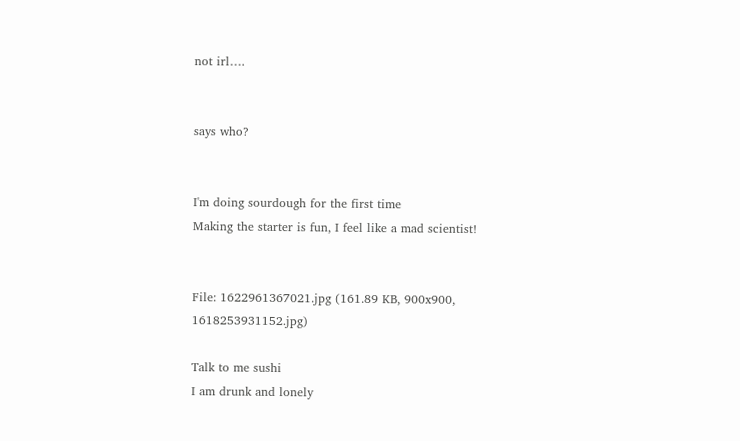not irl….


says who?


I'm doing sourdough for the first time
Making the starter is fun, I feel like a mad scientist!


File: 1622961367021.jpg (161.89 KB, 900x900, 1618253931152.jpg)

Talk to me sushi
I am drunk and lonely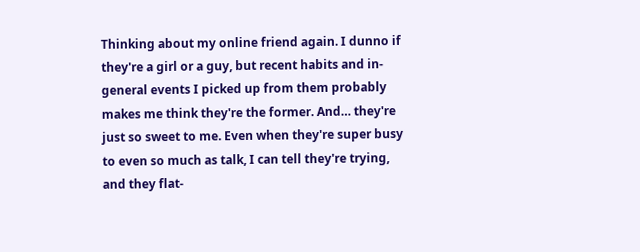Thinking about my online friend again. I dunno if they're a girl or a guy, but recent habits and in-general events I picked up from them probably makes me think they're the former. And… they're just so sweet to me. Even when they're super busy to even so much as talk, I can tell they're trying, and they flat-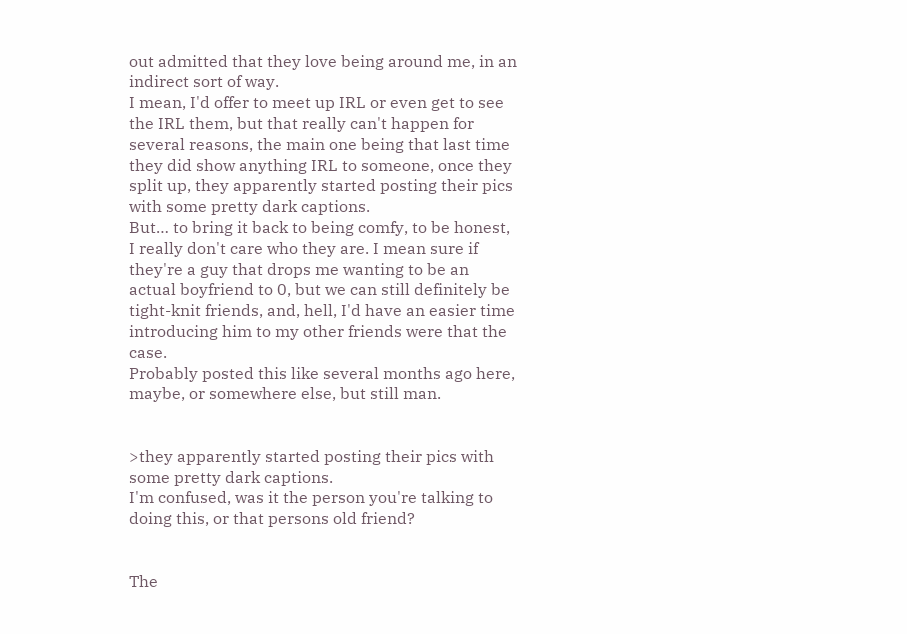out admitted that they love being around me, in an indirect sort of way.
I mean, I'd offer to meet up IRL or even get to see the IRL them, but that really can't happen for several reasons, the main one being that last time they did show anything IRL to someone, once they split up, they apparently started posting their pics with some pretty dark captions.
But… to bring it back to being comfy, to be honest, I really don't care who they are. I mean sure if they're a guy that drops me wanting to be an actual boyfriend to 0, but we can still definitely be tight-knit friends, and, hell, I'd have an easier time introducing him to my other friends were that the case.
Probably posted this like several months ago here, maybe, or somewhere else, but still man.


>they apparently started posting their pics with some pretty dark captions.
I'm confused, was it the person you're talking to doing this, or that persons old friend?


The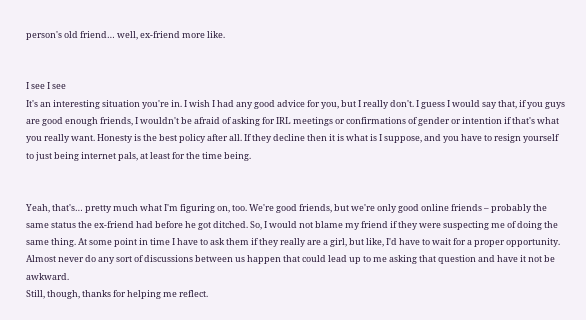person's old friend… well, ex-friend more like.


I see I see
It's an interesting situation you're in. I wish I had any good advice for you, but I really don't. I guess I would say that, if you guys are good enough friends, I wouldn't be afraid of asking for IRL meetings or confirmations of gender or intention if that's what you really want. Honesty is the best policy after all. If they decline then it is what is I suppose, and you have to resign yourself to just being internet pals, at least for the time being.


Yeah, that's… pretty much what I'm figuring on, too. We're good friends, but we're only good online friends – probably the same status the ex-friend had before he got ditched. So, I would not blame my friend if they were suspecting me of doing the same thing. At some point in time I have to ask them if they really are a girl, but like, I'd have to wait for a proper opportunity. Almost never do any sort of discussions between us happen that could lead up to me asking that question and have it not be awkward.
Still, though, thanks for helping me reflect.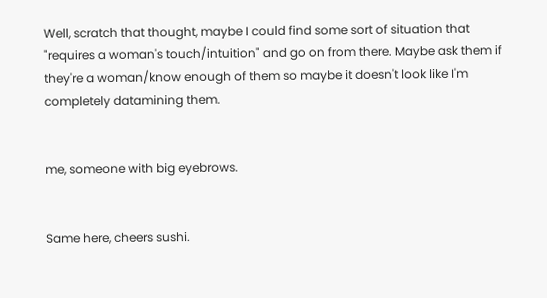Well, scratch that thought, maybe I could find some sort of situation that "requires a woman's touch/intuition" and go on from there. Maybe ask them if they're a woman/know enough of them so maybe it doesn't look like I'm completely datamining them.


me, someone with big eyebrows.


Same here, cheers sushi.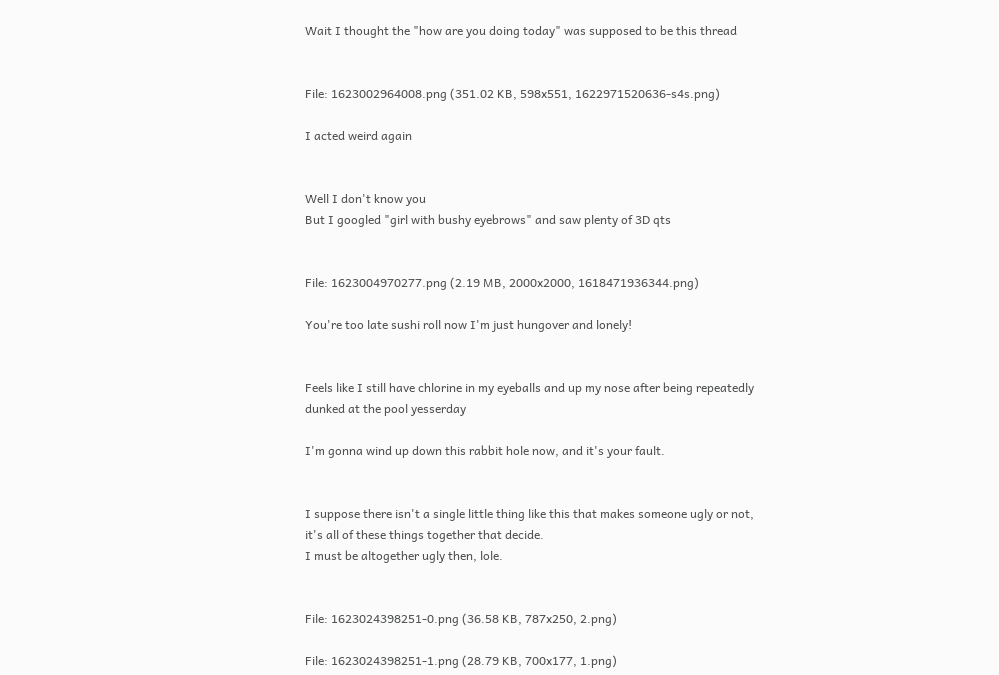Wait I thought the "how are you doing today" was supposed to be this thread


File: 1623002964008.png (351.02 KB, 598x551, 1622971520636-s4s.png)

I acted weird again


Well I don't know you
But I googled "girl with bushy eyebrows" and saw plenty of 3D qts


File: 1623004970277.png (2.19 MB, 2000x2000, 1618471936344.png)

You're too late sushi roll now I'm just hungover and lonely!


Feels like I still have chlorine in my eyeballs and up my nose after being repeatedly dunked at the pool yesserday

I'm gonna wind up down this rabbit hole now, and it's your fault.


I suppose there isn't a single little thing like this that makes someone ugly or not, it's all of these things together that decide.
I must be altogether ugly then, lole.


File: 1623024398251-0.png (36.58 KB, 787x250, 2.png)

File: 1623024398251-1.png (28.79 KB, 700x177, 1.png)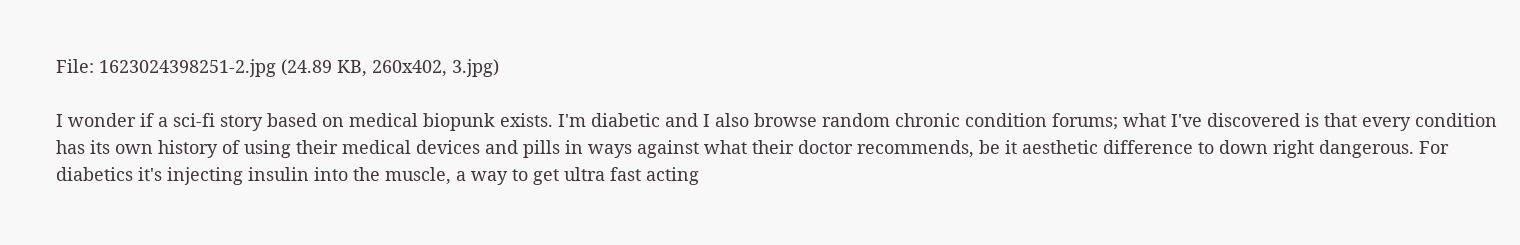File: 1623024398251-2.jpg (24.89 KB, 260x402, 3.jpg)

I wonder if a sci-fi story based on medical biopunk exists. I'm diabetic and I also browse random chronic condition forums; what I've discovered is that every condition has its own history of using their medical devices and pills in ways against what their doctor recommends, be it aesthetic difference to down right dangerous. For diabetics it's injecting insulin into the muscle, a way to get ultra fast acting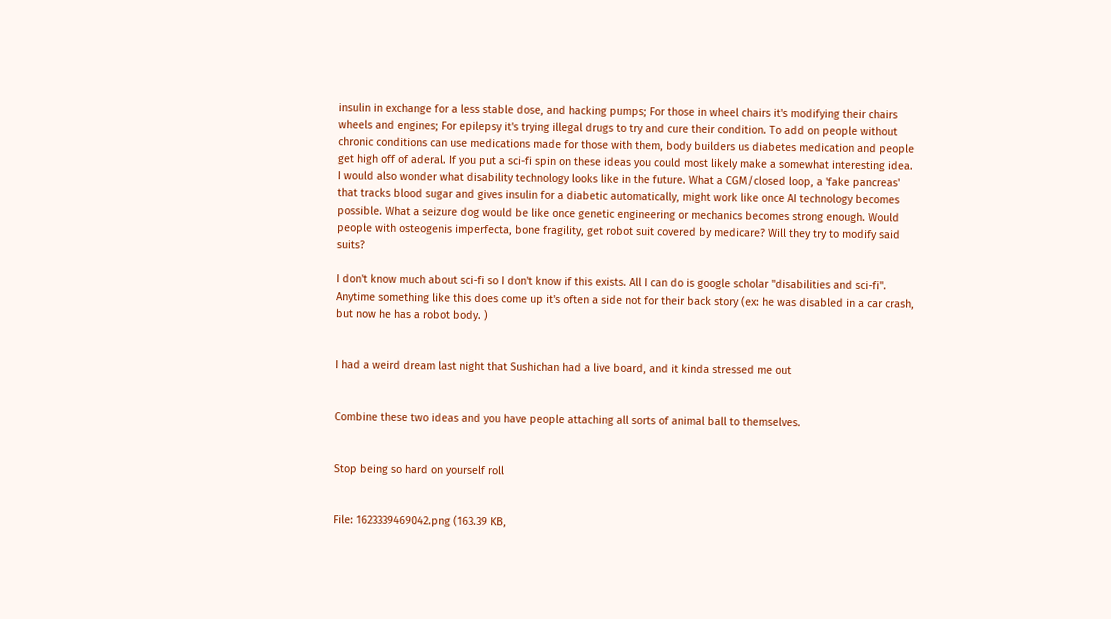insulin in exchange for a less stable dose, and hacking pumps; For those in wheel chairs it's modifying their chairs wheels and engines; For epilepsy it's trying illegal drugs to try and cure their condition. To add on people without chronic conditions can use medications made for those with them, body builders us diabetes medication and people get high off of aderal. If you put a sci-fi spin on these ideas you could most likely make a somewhat interesting idea.
I would also wonder what disability technology looks like in the future. What a CGM/closed loop, a 'fake pancreas' that tracks blood sugar and gives insulin for a diabetic automatically, might work like once AI technology becomes possible. What a seizure dog would be like once genetic engineering or mechanics becomes strong enough. Would people with osteogenis imperfecta, bone fragility, get robot suit covered by medicare? Will they try to modify said suits?

I don't know much about sci-fi so I don't know if this exists. All I can do is google scholar "disabilities and sci-fi". Anytime something like this does come up it's often a side not for their back story (ex: he was disabled in a car crash, but now he has a robot body. )


I had a weird dream last night that Sushichan had a live board, and it kinda stressed me out


Combine these two ideas and you have people attaching all sorts of animal ball to themselves.


Stop being so hard on yourself roll


File: 1623339469042.png (163.39 KB,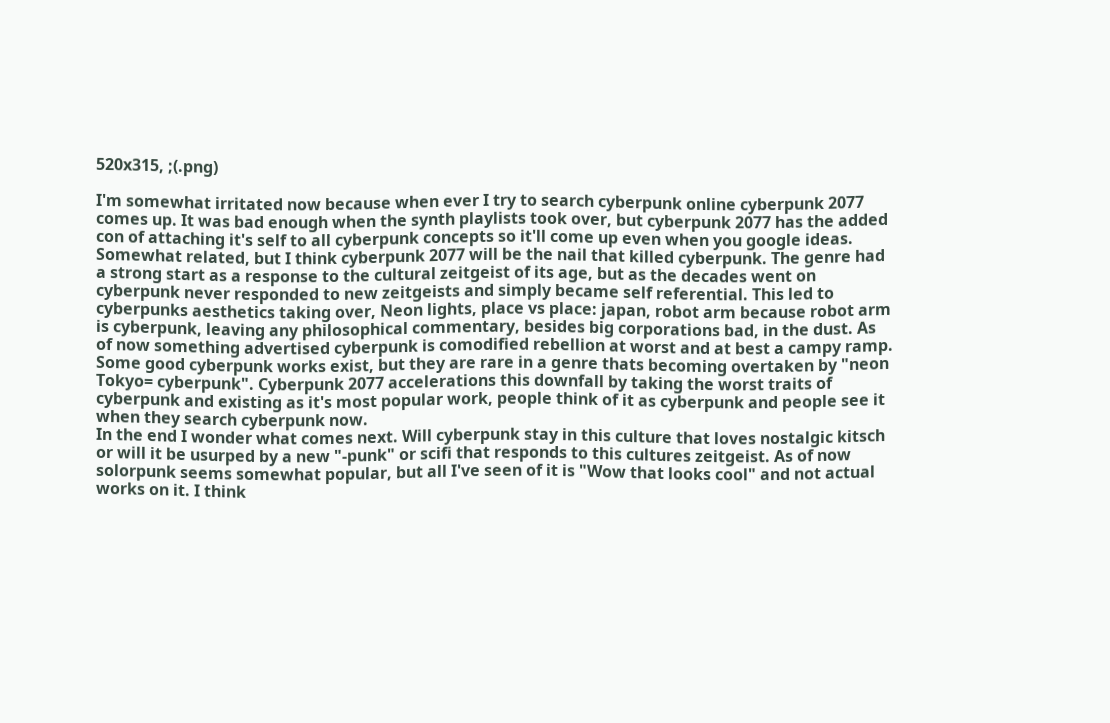520x315, ;(.png)

I'm somewhat irritated now because when ever I try to search cyberpunk online cyberpunk 2077 comes up. It was bad enough when the synth playlists took over, but cyberpunk 2077 has the added con of attaching it's self to all cyberpunk concepts so it'll come up even when you google ideas.
Somewhat related, but I think cyberpunk 2077 will be the nail that killed cyberpunk. The genre had a strong start as a response to the cultural zeitgeist of its age, but as the decades went on cyberpunk never responded to new zeitgeists and simply became self referential. This led to cyberpunks aesthetics taking over, Neon lights, place vs place: japan, robot arm because robot arm is cyberpunk, leaving any philosophical commentary, besides big corporations bad, in the dust. As of now something advertised cyberpunk is comodified rebellion at worst and at best a campy ramp. Some good cyberpunk works exist, but they are rare in a genre thats becoming overtaken by "neon Tokyo= cyberpunk". Cyberpunk 2077 accelerations this downfall by taking the worst traits of cyberpunk and existing as it's most popular work, people think of it as cyberpunk and people see it when they search cyberpunk now.
In the end I wonder what comes next. Will cyberpunk stay in this culture that loves nostalgic kitsch or will it be usurped by a new "-punk" or scifi that responds to this cultures zeitgeist. As of now solorpunk seems somewhat popular, but all I've seen of it is "Wow that looks cool" and not actual works on it. I think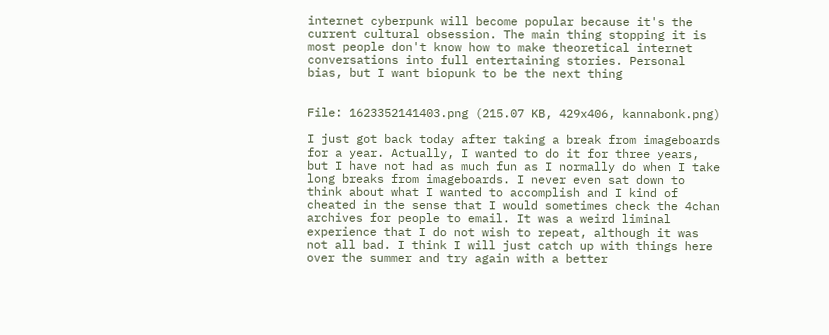internet cyberpunk will become popular because it's the current cultural obsession. The main thing stopping it is most people don't know how to make theoretical internet conversations into full entertaining stories. Personal bias, but I want biopunk to be the next thing


File: 1623352141403.png (215.07 KB, 429x406, kannabonk.png)

I just got back today after taking a break from imageboards for a year. Actually, I wanted to do it for three years, but I have not had as much fun as I normally do when I take long breaks from imageboards. I never even sat down to think about what I wanted to accomplish and I kind of cheated in the sense that I would sometimes check the 4chan archives for people to email. It was a weird liminal experience that I do not wish to repeat, although it was not all bad. I think I will just catch up with things here over the summer and try again with a better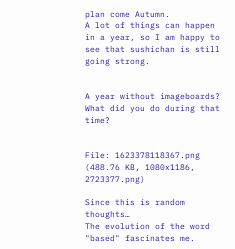plan come Autumn.
A lot of things can happen in a year, so I am happy to see that sushichan is still going strong.


A year without imageboards? What did you do during that time?


File: 1623378118367.png (488.76 KB, 1080x1186, 2723377.png)

Since this is random thoughts…
The evolution of the word "based" fascinates me.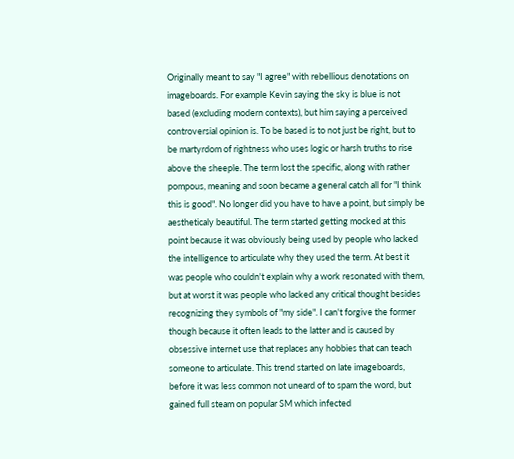Originally meant to say "I agree" with rebellious denotations on imageboards. For example Kevin saying the sky is blue is not based (excluding modern contexts), but him saying a perceived controversial opinion is. To be based is to not just be right, but to be martyrdom of rightness who uses logic or harsh truths to rise above the sheeple. The term lost the specific, along with rather pompous, meaning and soon became a general catch all for "I think this is good". No longer did you have to have a point, but simply be aestheticaly beautiful. The term started getting mocked at this point because it was obviously being used by people who lacked the intelligence to articulate why they used the term. At best it was people who couldn't explain why a work resonated with them, but at worst it was people who lacked any critical thought besides recognizing they symbols of "my side". I can't forgive the former though because it often leads to the latter and is caused by obsessive internet use that replaces any hobbies that can teach someone to articulate. This trend started on late imageboards, before it was less common not uneard of to spam the word, but gained full steam on popular SM which infected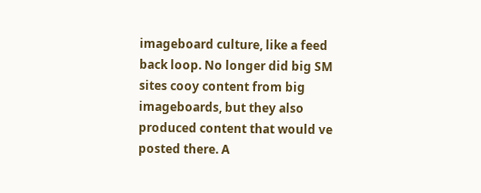imageboard culture, like a feed back loop. No longer did big SM sites cooy content from big imageboards, but they also produced content that would ve posted there. A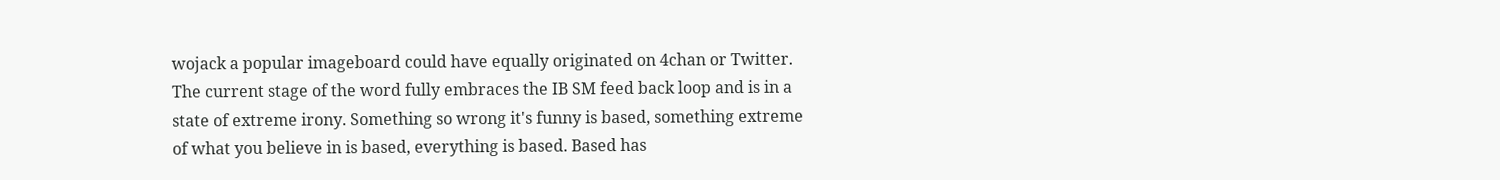wojack a popular imageboard could have equally originated on 4chan or Twitter. The current stage of the word fully embraces the IB SM feed back loop and is in a state of extreme irony. Something so wrong it's funny is based, something extreme of what you believe in is based, everything is based. Based has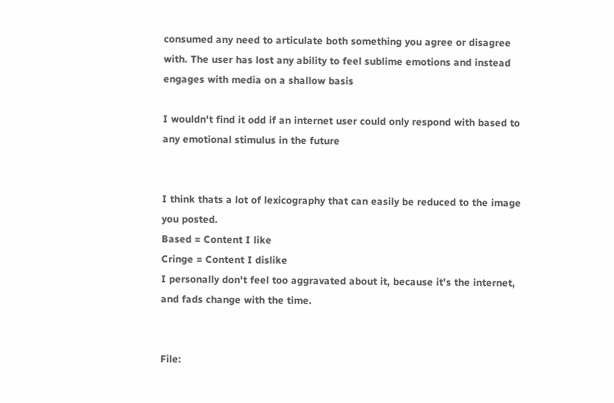consumed any need to articulate both something you agree or disagree with. The user has lost any ability to feel sublime emotions and instead engages with media on a shallow basis

I wouldn't find it odd if an internet user could only respond with based to any emotional stimulus in the future


I think thats a lot of lexicography that can easily be reduced to the image you posted.
Based = Content I like
Cringe = Content I dislike
I personally don't feel too aggravated about it, because it's the internet, and fads change with the time.


File: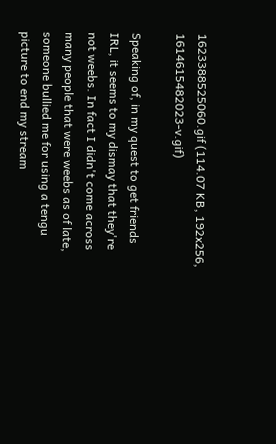1623388525060.gif (114.07 KB, 192x256, 1614615482023-v.gif)

Speaking of, in my quest to get friends IRL, it seems to my dismay that they're not weebs. In fact I didn't come across many people that were weebs as of late, someone bullied me for using a tengu picture to end my stream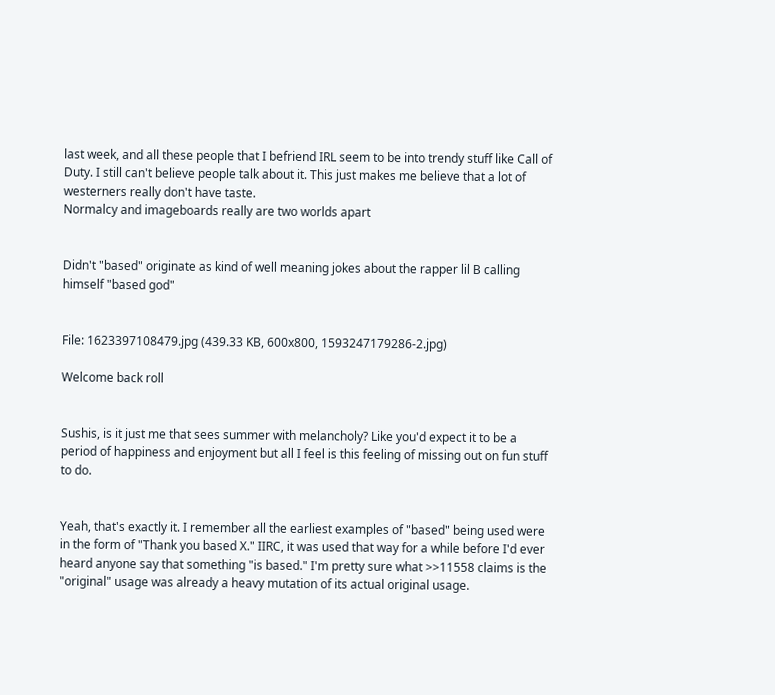last week, and all these people that I befriend IRL seem to be into trendy stuff like Call of Duty. I still can't believe people talk about it. This just makes me believe that a lot of westerners really don't have taste.
Normalcy and imageboards really are two worlds apart


Didn't "based" originate as kind of well meaning jokes about the rapper lil B calling himself "based god"


File: 1623397108479.jpg (439.33 KB, 600x800, 1593247179286-2.jpg)

Welcome back roll


Sushis, is it just me that sees summer with melancholy? Like you'd expect it to be a period of happiness and enjoyment but all I feel is this feeling of missing out on fun stuff to do.


Yeah, that's exactly it. I remember all the earliest examples of "based" being used were in the form of "Thank you based X." IIRC, it was used that way for a while before I'd ever heard anyone say that something "is based." I'm pretty sure what >>11558 claims is the "original" usage was already a heavy mutation of its actual original usage.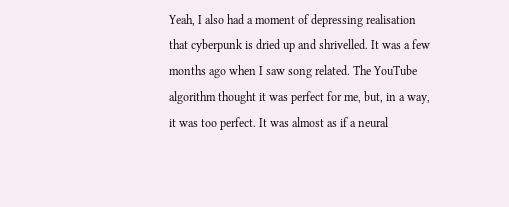Yeah, I also had a moment of depressing realisation that cyberpunk is dried up and shrivelled. It was a few months ago when I saw song related. The YouTube algorithm thought it was perfect for me, but, in a way, it was too perfect. It was almost as if a neural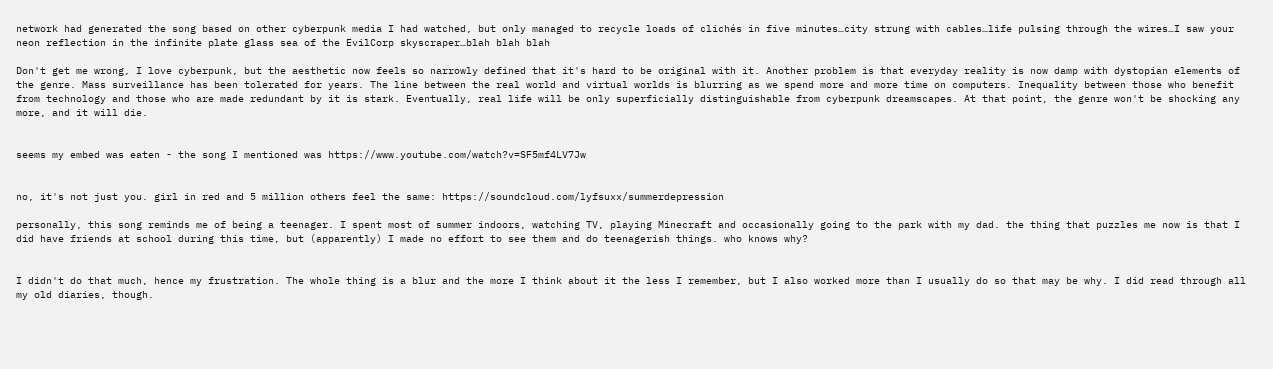network had generated the song based on other cyberpunk media I had watched, but only managed to recycle loads of clichés in five minutes…city strung with cables…life pulsing through the wires…I saw your neon reflection in the infinite plate glass sea of the EvilCorp skyscraper…blah blah blah

Don't get me wrong, I love cyberpunk, but the aesthetic now feels so narrowly defined that it's hard to be original with it. Another problem is that everyday reality is now damp with dystopian elements of the genre. Mass surveillance has been tolerated for years. The line between the real world and virtual worlds is blurring as we spend more and more time on computers. Inequality between those who benefit from technology and those who are made redundant by it is stark. Eventually, real life will be only superficially distinguishable from cyberpunk dreamscapes. At that point, the genre won't be shocking any more, and it will die.


seems my embed was eaten - the song I mentioned was https://www.youtube.com/watch?v=SF5mf4LV7Jw


no, it's not just you. girl in red and 5 million others feel the same: https://soundcloud.com/lyfsuxx/summerdepression

personally, this song reminds me of being a teenager. I spent most of summer indoors, watching TV, playing Minecraft and occasionally going to the park with my dad. the thing that puzzles me now is that I did have friends at school during this time, but (apparently) I made no effort to see them and do teenagerish things. who knows why?


I didn't do that much, hence my frustration. The whole thing is a blur and the more I think about it the less I remember, but I also worked more than I usually do so that may be why. I did read through all my old diaries, though.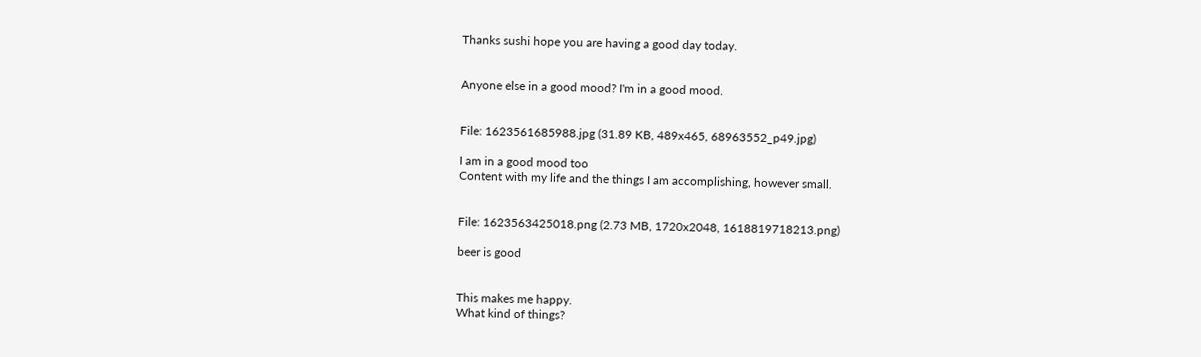Thanks sushi hope you are having a good day today.


Anyone else in a good mood? I'm in a good mood.


File: 1623561685988.jpg (31.89 KB, 489x465, 68963552_p49.jpg)

I am in a good mood too
Content with my life and the things I am accomplishing, however small.


File: 1623563425018.png (2.73 MB, 1720x2048, 1618819718213.png)

beer is good


This makes me happy.
What kind of things?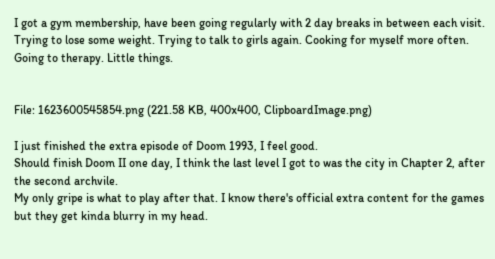I got a gym membership, have been going regularly with 2 day breaks in between each visit. Trying to lose some weight. Trying to talk to girls again. Cooking for myself more often. Going to therapy. Little things.


File: 1623600545854.png (221.58 KB, 400x400, ClipboardImage.png)

I just finished the extra episode of Doom 1993, I feel good.
Should finish Doom II one day, I think the last level I got to was the city in Chapter 2, after the second archvile.
My only gripe is what to play after that. I know there's official extra content for the games but they get kinda blurry in my head.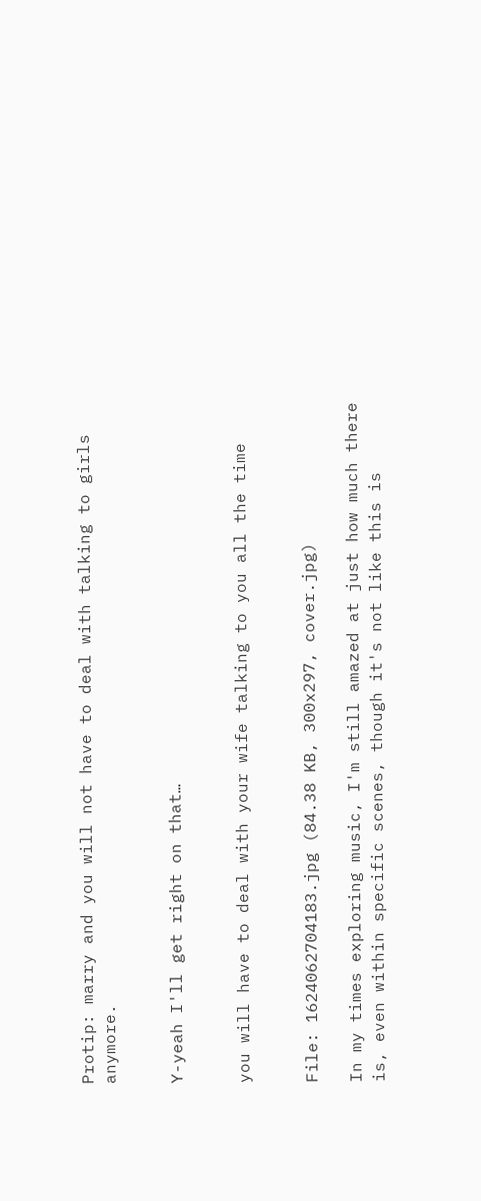Protip: marry and you will not have to deal with talking to girls anymore.


Y-yeah I'll get right on that…


you will have to deal with your wife talking to you all the time


File: 1624062704183.jpg (84.38 KB, 300x297, cover.jpg)

In my times exploring music, I'm still amazed at just how much there is, even within specific scenes, though it's not like this is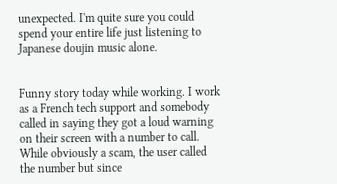unexpected. I'm quite sure you could spend your entire life just listening to Japanese doujin music alone.


Funny story today while working. I work as a French tech support and somebody called in saying they got a loud warning on their screen with a number to call. While obviously a scam, the user called the number but since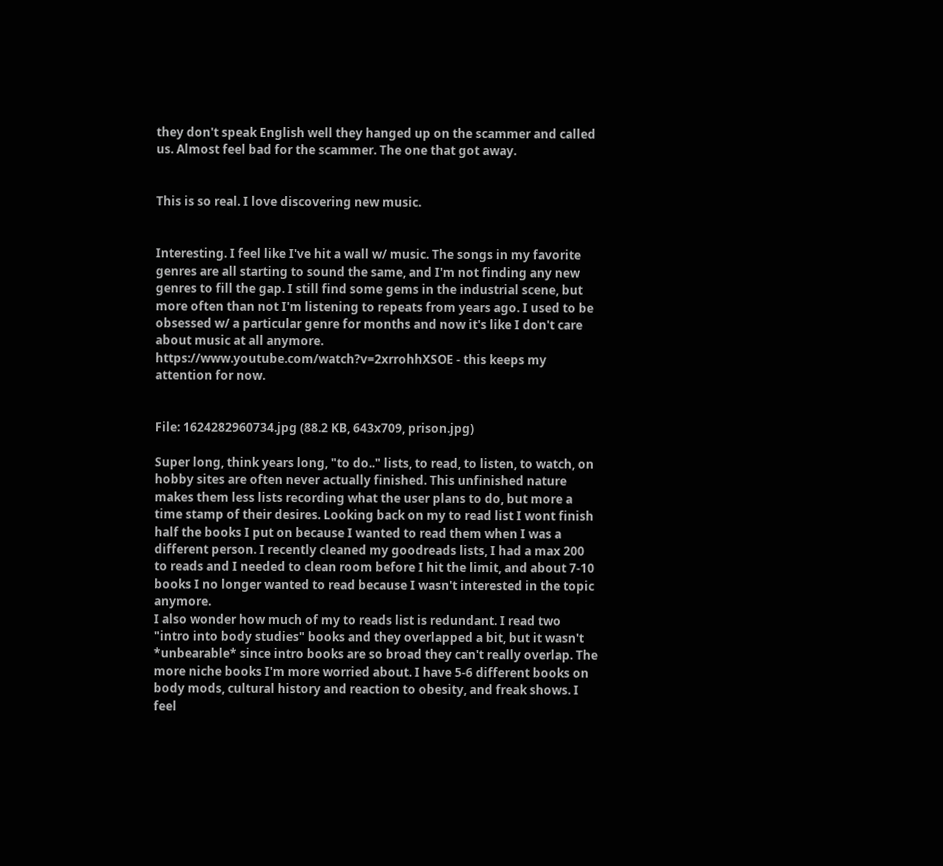they don't speak English well they hanged up on the scammer and called us. Almost feel bad for the scammer. The one that got away.


This is so real. I love discovering new music.


Interesting. I feel like I've hit a wall w/ music. The songs in my favorite genres are all starting to sound the same, and I'm not finding any new genres to fill the gap. I still find some gems in the industrial scene, but more often than not I'm listening to repeats from years ago. I used to be obsessed w/ a particular genre for months and now it's like I don't care about music at all anymore. https://www.youtube.com/watch?v=2xrrohhXSOE - this keeps my attention for now.


File: 1624282960734.jpg (88.2 KB, 643x709, prison.jpg)

Super long, think years long, "to do.." lists, to read, to listen, to watch, on hobby sites are often never actually finished. This unfinished nature makes them less lists recording what the user plans to do, but more a time stamp of their desires. Looking back on my to read list I wont finish half the books I put on because I wanted to read them when I was a different person. I recently cleaned my goodreads lists, I had a max 200 to reads and I needed to clean room before I hit the limit, and about 7-10 books I no longer wanted to read because I wasn't interested in the topic anymore.
I also wonder how much of my to reads list is redundant. I read two "intro into body studies" books and they overlapped a bit, but it wasn't *unbearable* since intro books are so broad they can't really overlap. The more niche books I'm more worried about. I have 5-6 different books on body mods, cultural history and reaction to obesity, and freak shows. I feel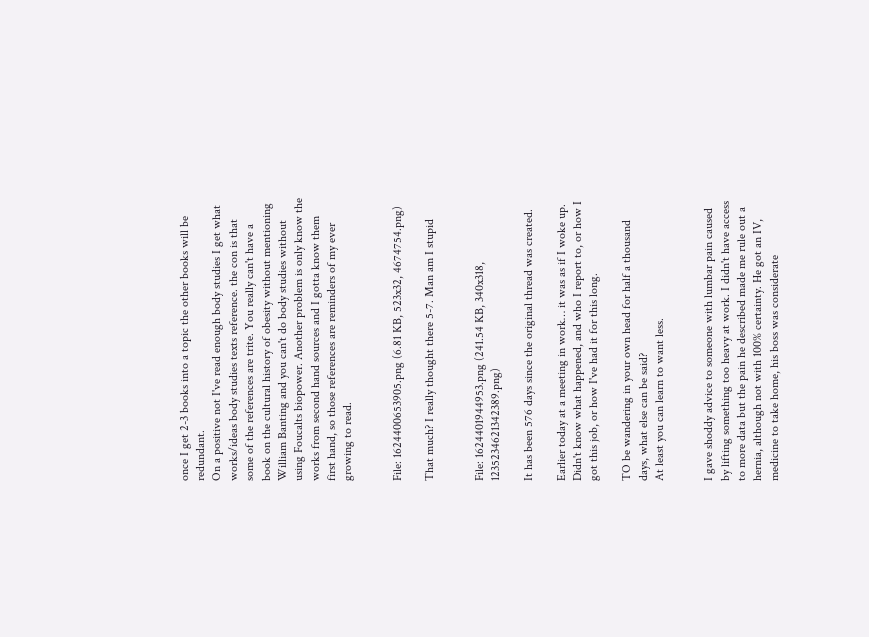once I get 2-3 books into a topic the other books will be redundant.
On a positive not I've read enough body studies I get what works/ideas body studies texts reference. the con is that some of the references are trite. You really can't have a book on the cultural history of obesity without mentioning William Banting and you can't do body studies without using Foucalts biopower. Another problem is only know the works from second hand sources and I gotta know them first hand, so those references are reminders of my ever growing to read.


File: 1624400653905.png (6.81 KB, 523x32, 4674754.png)

That much? I really thought there 5-7. Man am I stupid


File: 1624401944953.png (241.54 KB, 340x318, 1235234621342389.png)

It has been 576 days since the original thread was created.

Earlier today at a meeting in work… it was as if I woke up.
Didn't know what happened, and who I report to, or how I got this job, or how I've had it for this long.

TO be wandering in your own head for half a thousand days, what else can be said?
At least you can learn to want less.


I gave shoddy advice to someone with lumbar pain caused by lifting something too heavy at work. I didn't have access to more data but the pain he described made me rule out a hernia, although not with 100% certainty. He got an IV, medicine to take home, his boss was considerate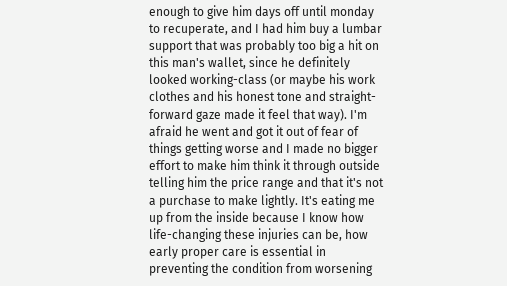enough to give him days off until monday to recuperate, and I had him buy a lumbar support that was probably too big a hit on this man's wallet, since he definitely looked working-class (or maybe his work clothes and his honest tone and straight-forward gaze made it feel that way). I'm afraid he went and got it out of fear of things getting worse and I made no bigger effort to make him think it through outside telling him the price range and that it's not a purchase to make lightly. It's eating me up from the inside because I know how life-changing these injuries can be, how early proper care is essential in preventing the condition from worsening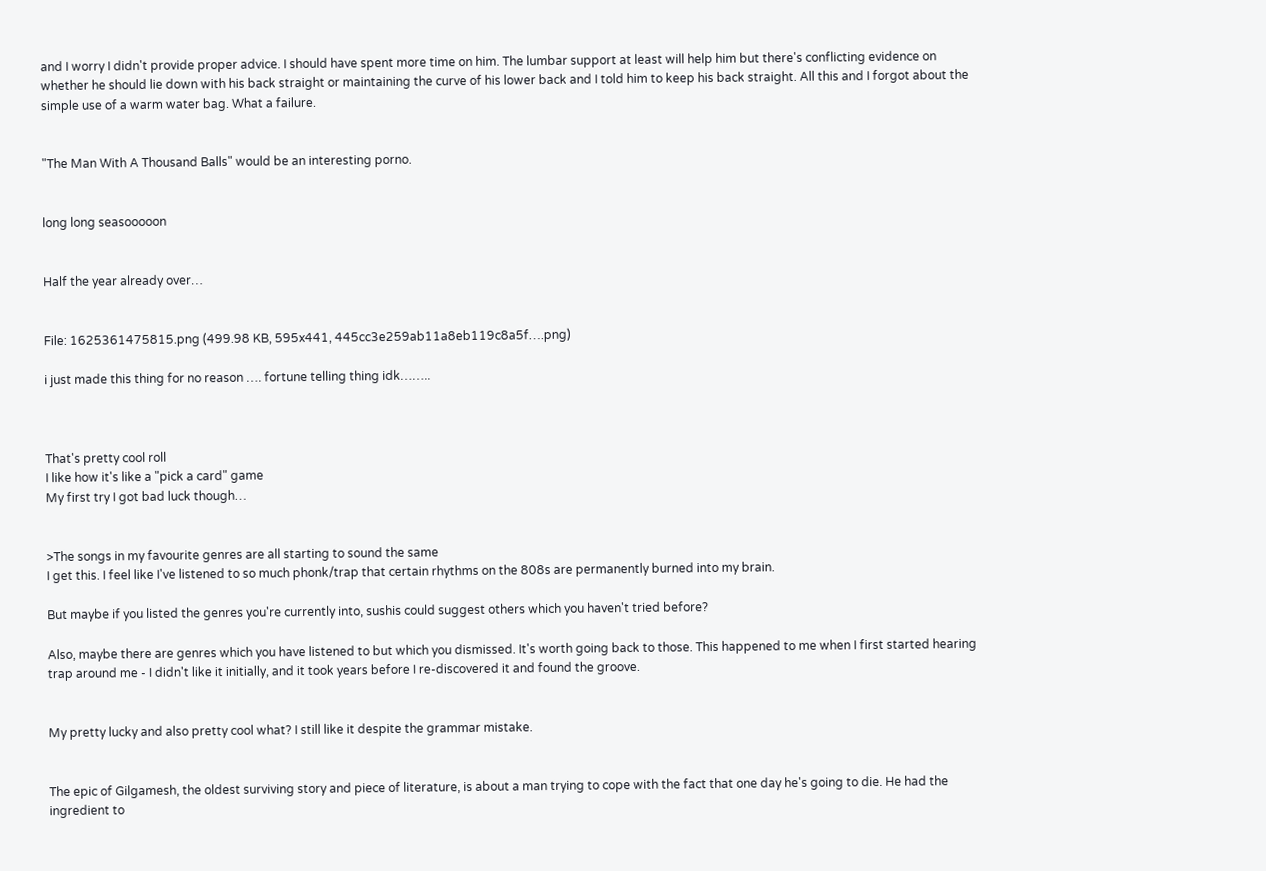and I worry I didn't provide proper advice. I should have spent more time on him. The lumbar support at least will help him but there's conflicting evidence on whether he should lie down with his back straight or maintaining the curve of his lower back and I told him to keep his back straight. All this and I forgot about the simple use of a warm water bag. What a failure.


"The Man With A Thousand Balls" would be an interesting porno.


long long seasooooon


Half the year already over…


File: 1625361475815.png (499.98 KB, 595x441, 445cc3e259ab11a8eb119c8a5f….png)

i just made this thing for no reason …. fortune telling thing idk……..



That's pretty cool roll
I like how it's like a "pick a card" game
My first try I got bad luck though…


>The songs in my favourite genres are all starting to sound the same
I get this. I feel like I've listened to so much phonk/trap that certain rhythms on the 808s are permanently burned into my brain.

But maybe if you listed the genres you're currently into, sushis could suggest others which you haven't tried before?

Also, maybe there are genres which you have listened to but which you dismissed. It's worth going back to those. This happened to me when I first started hearing trap around me - I didn't like it initially, and it took years before I re-discovered it and found the groove.


My pretty lucky and also pretty cool what? I still like it despite the grammar mistake.


The epic of Gilgamesh, the oldest surviving story and piece of literature, is about a man trying to cope with the fact that one day he's going to die. He had the ingredient to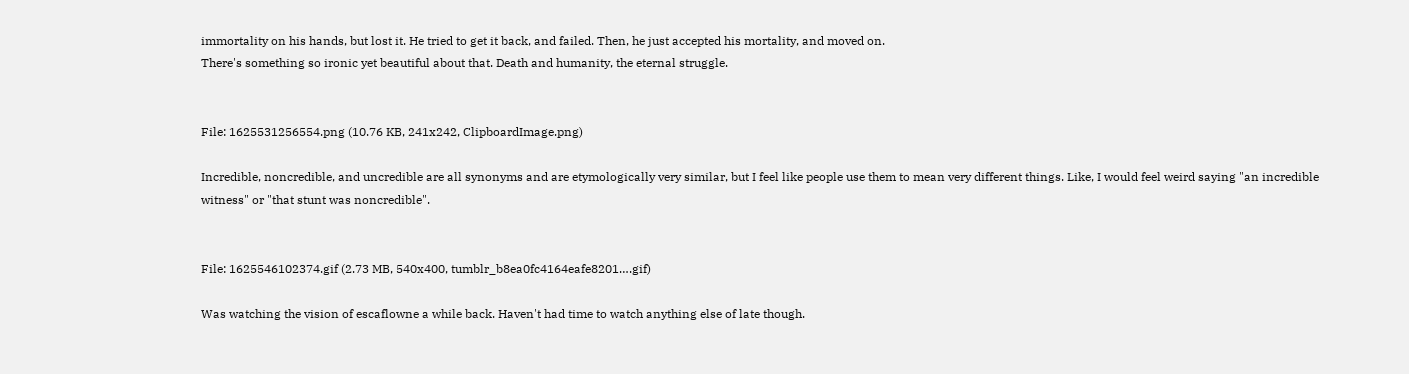immortality on his hands, but lost it. He tried to get it back, and failed. Then, he just accepted his mortality, and moved on.
There's something so ironic yet beautiful about that. Death and humanity, the eternal struggle.


File: 1625531256554.png (10.76 KB, 241x242, ClipboardImage.png)

Incredible, noncredible, and uncredible are all synonyms and are etymologically very similar, but I feel like people use them to mean very different things. Like, I would feel weird saying "an incredible witness" or "that stunt was noncredible".


File: 1625546102374.gif (2.73 MB, 540x400, tumblr_b8ea0fc4164eafe8201….gif)

Was watching the vision of escaflowne a while back. Haven't had time to watch anything else of late though.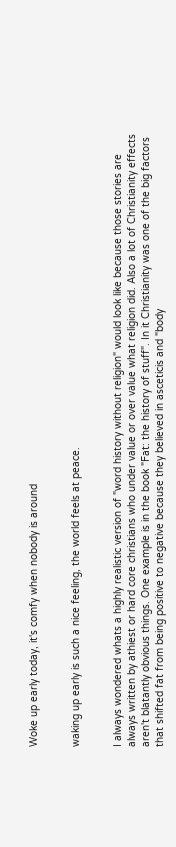Woke up early today, it's comfy when nobody is around


waking up early is such a nice feeling, the world feels at peace.


I always wondered whats a highly realistic version of "word history without religion" would look like because those stories are always written by athiest or hard core christians who under value or over value what religion did. Also a lot of Christianity effects aren't blatantly obvious things. One example is in the book "Fat: the history of stuff". In it Christianity was one of the big factors that shifted fat from being positive to negative because they believed in asceticis and "body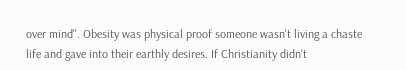over mind". Obesity was physical proof someone wasn't living a chaste life and gave into their earthly desires. If Christianity didn't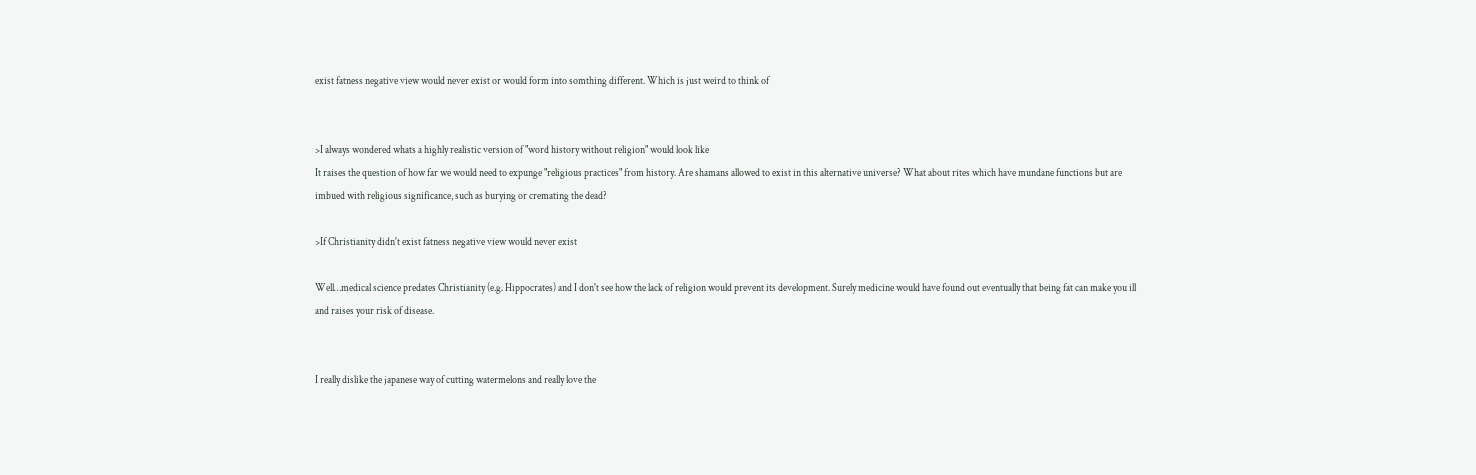exist fatness negative view would never exist or would form into somthing different. Which is just weird to think of


>I always wondered whats a highly realistic version of "word history without religion" would look like
It raises the question of how far we would need to expunge "religious practices" from history. Are shamans allowed to exist in this alternative universe? What about rites which have mundane functions but are imbued with religious significance, such as burying or cremating the dead?

>If Christianity didn't exist fatness negative view would never exist

Well…medical science predates Christianity (e.g. Hippocrates) and I don't see how the lack of religion would prevent its development. Surely medicine would have found out eventually that being fat can make you ill and raises your risk of disease.


I really dislike the japanese way of cutting watermelons and really love the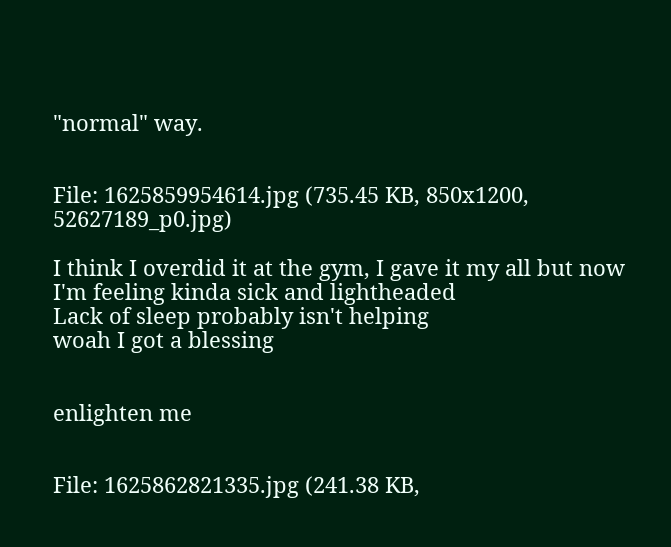"normal" way.


File: 1625859954614.jpg (735.45 KB, 850x1200, 52627189_p0.jpg)

I think I overdid it at the gym, I gave it my all but now I'm feeling kinda sick and lightheaded
Lack of sleep probably isn't helping
woah I got a blessing


enlighten me


File: 1625862821335.jpg (241.38 KB,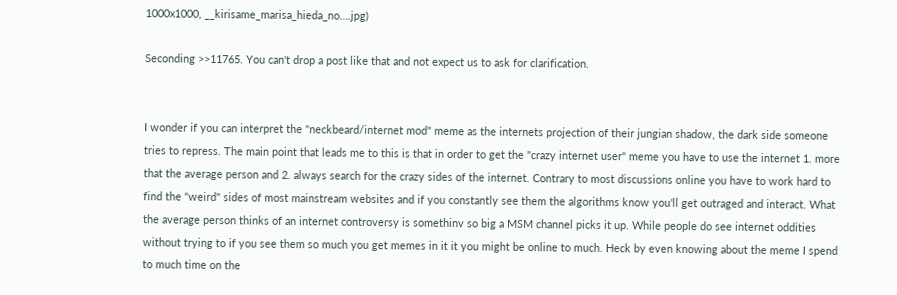1000x1000, __kirisame_marisa_hieda_no….jpg)

Seconding >>11765. You can't drop a post like that and not expect us to ask for clarification.


I wonder if you can interpret the "neckbeard/internet mod" meme as the internets projection of their jungian shadow, the dark side someone tries to repress. The main point that leads me to this is that in order to get the "crazy internet user" meme you have to use the internet 1. more that the average person and 2. always search for the crazy sides of the internet. Contrary to most discussions online you have to work hard to find the "weird" sides of most mainstream websites and if you constantly see them the algorithms know you'll get outraged and interact. What the average person thinks of an internet controversy is somethinv so big a MSM channel picks it up. While people do see internet oddities without trying to if you see them so much you get memes in it it you might be online to much. Heck by even knowing about the meme I spend to much time on the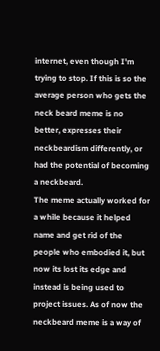internet, even though I'm trying to stop. If this is so the average person who gets the neck beard meme is no better, expresses their neckbeardism differently, or had the potential of becoming a neckbeard.
The meme actually worked for a while because it helped name and get rid of the people who embodied it, but now its lost its edge and instead is being used to project issues. As of now the neckbeard meme is a way of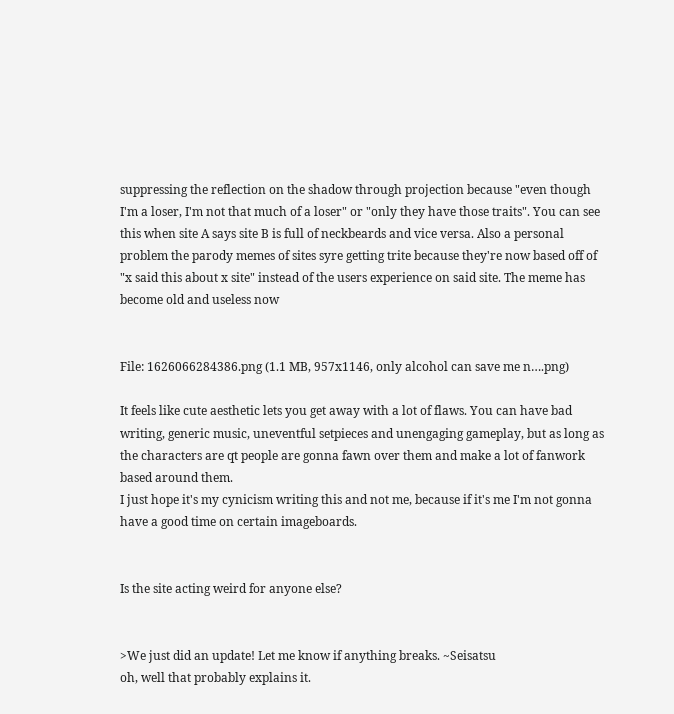suppressing the reflection on the shadow through projection because "even though I'm a loser, I'm not that much of a loser" or "only they have those traits". You can see this when site A says site B is full of neckbeards and vice versa. Also a personal problem the parody memes of sites syre getting trite because they're now based off of "x said this about x site" instead of the users experience on said site. The meme has become old and useless now


File: 1626066284386.png (1.1 MB, 957x1146, only alcohol can save me n….png)

It feels like cute aesthetic lets you get away with a lot of flaws. You can have bad writing, generic music, uneventful setpieces and unengaging gameplay, but as long as the characters are qt people are gonna fawn over them and make a lot of fanwork based around them.
I just hope it's my cynicism writing this and not me, because if it's me I'm not gonna have a good time on certain imageboards.


Is the site acting weird for anyone else?


>We just did an update! Let me know if anything breaks. ~Seisatsu
oh, well that probably explains it.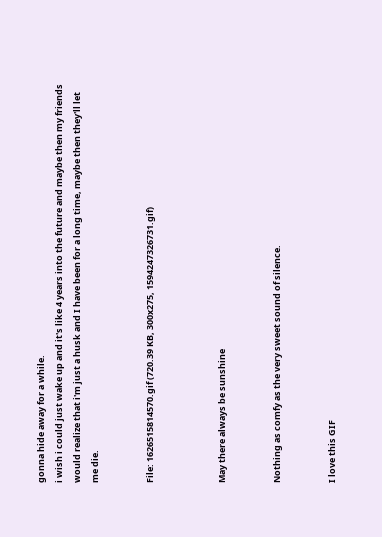gonna hide away for a while.
i wish i could just wake up and it's like 4 years into the future and maybe then my friends would realize that i'm just a husk and I have been for a long time, maybe then they'll let me die.


File: 1626515814570.gif (720.39 KB, 300x275, 1594247326731.gif)



May there always be sunshine


Nothing as comfy as the very sweet sound of silence.


I love this GIF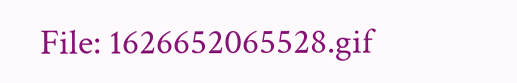File: 1626652065528.gif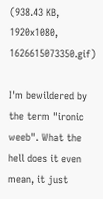(938.43 KB, 1920x1080, 1626615073350.gif)

I'm bewildered by the term "ironic weeb". What the hell does it even mean, it just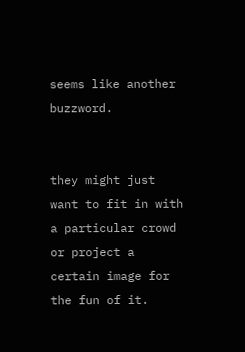seems like another buzzword.


they might just want to fit in with a particular crowd or project a certain image for the fun of it.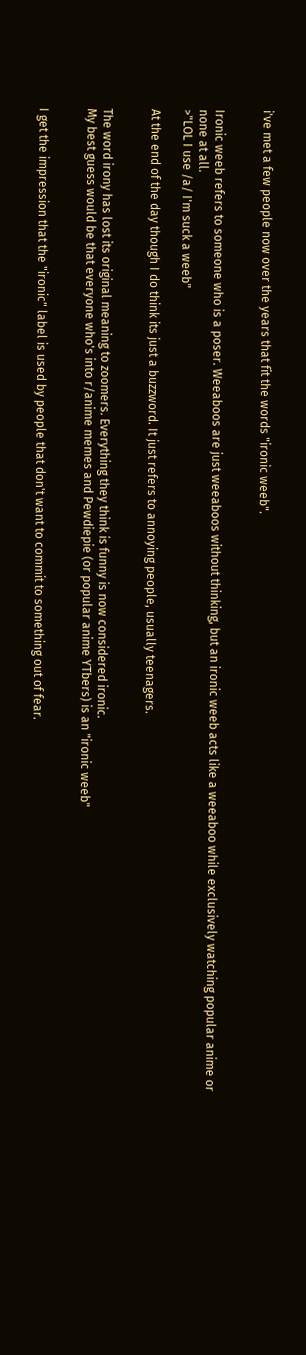i've met a few people now over the years that fit the words "ironic weeb".


Ironic weeb refers to someone who is a poser. Weeaboos are just weeaboos without thinking, but an ironic weeb acts like a weeaboo while exclusively watching popular anime or none at all.
>"LOL I use /a/ I'm suck a weeb"

At the end of the day though I do think its just a buzzword. It just refers to annoying people, usually teenagers.


The word irony has lost its original meaning to zoomers. Everything they think is funny is now considered ironic.
My best guess would be that everyone who's into r/anime memes and Pewdiepie (or popular anime YTbers) is an "ironic weeb"


I get the impression that the "ironic" label is used by people that don't want to commit to something out of fear.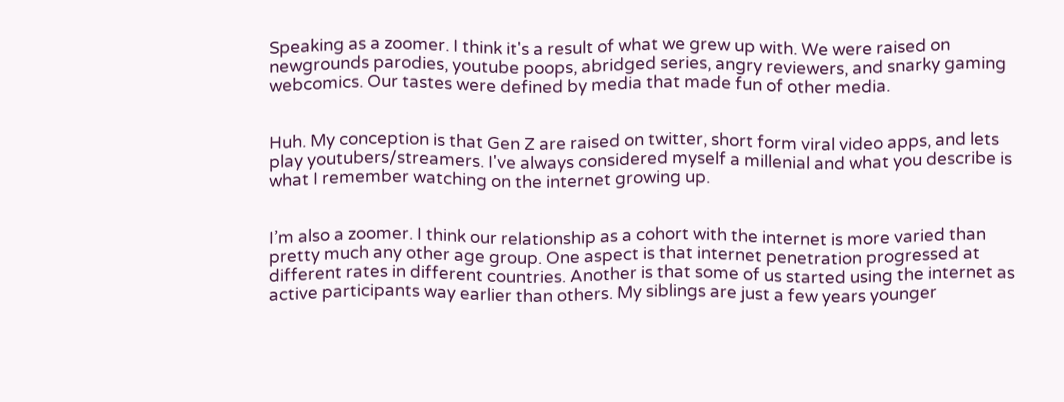Speaking as a zoomer. I think it's a result of what we grew up with. We were raised on newgrounds parodies, youtube poops, abridged series, angry reviewers, and snarky gaming webcomics. Our tastes were defined by media that made fun of other media.


Huh. My conception is that Gen Z are raised on twitter, short form viral video apps, and lets play youtubers/streamers. I've always considered myself a millenial and what you describe is what I remember watching on the internet growing up.


I’m also a zoomer. I think our relationship as a cohort with the internet is more varied than pretty much any other age group. One aspect is that internet penetration progressed at different rates in different countries. Another is that some of us started using the internet as active participants way earlier than others. My siblings are just a few years younger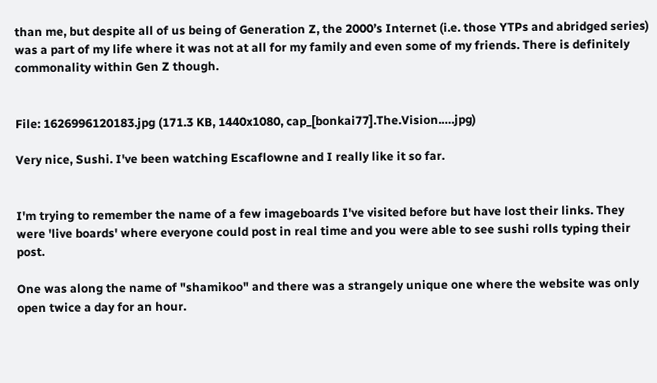than me, but despite all of us being of Generation Z, the 2000’s Internet (i.e. those YTPs and abridged series) was a part of my life where it was not at all for my family and even some of my friends. There is definitely commonality within Gen Z though.


File: 1626996120183.jpg (171.3 KB, 1440x1080, cap_[bonkai77].The.Vision.….jpg)

Very nice, Sushi. I've been watching Escaflowne and I really like it so far.


I'm trying to remember the name of a few imageboards I've visited before but have lost their links. They were 'live boards' where everyone could post in real time and you were able to see sushi rolls typing their post.

One was along the name of "shamikoo" and there was a strangely unique one where the website was only open twice a day for an hour.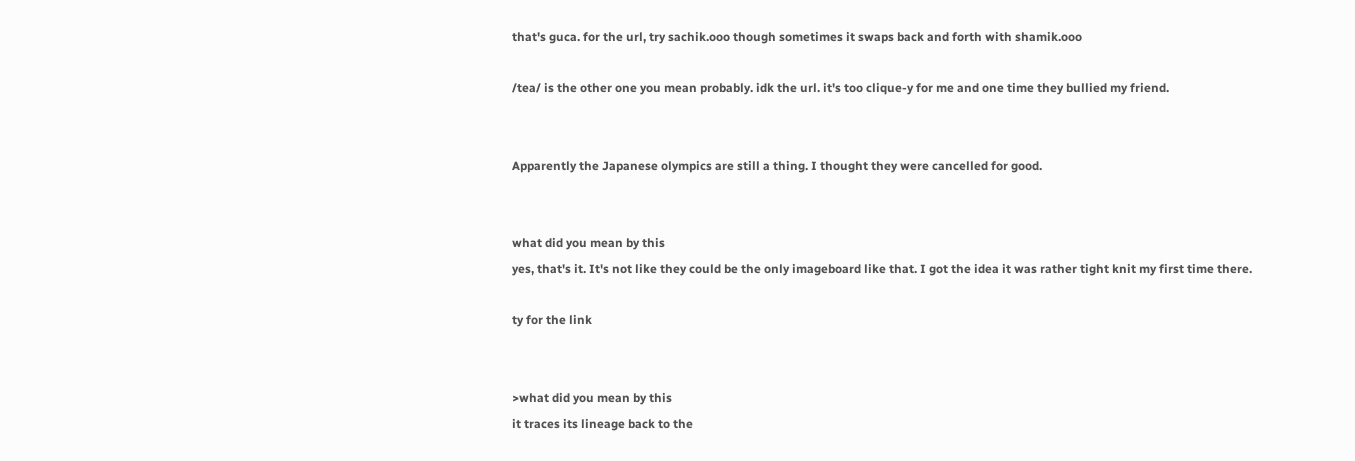that's guca. for the url, try sachik.ooo though sometimes it swaps back and forth with shamik.ooo

/tea/ is the other one you mean probably. idk the url. it's too clique-y for me and one time they bullied my friend.


Apparently the Japanese olympics are still a thing. I thought they were cancelled for good.


what did you mean by this
yes, that's it. It's not like they could be the only imageboard like that. I got the idea it was rather tight knit my first time there.

ty for the link


>what did you mean by this
it traces its lineage back to the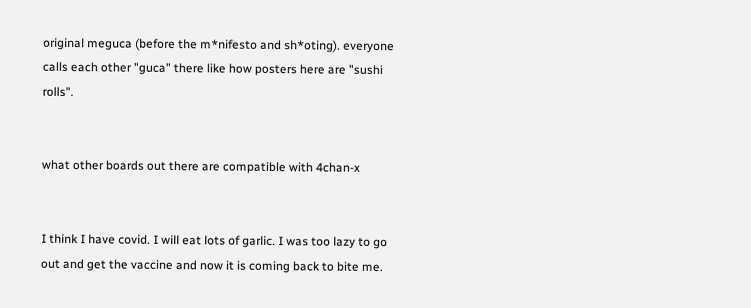original meguca (before the m*nifesto and sh*oting). everyone calls each other "guca" there like how posters here are "sushi rolls".


what other boards out there are compatible with 4chan-x


I think I have covid. I will eat lots of garlic. I was too lazy to go out and get the vaccine and now it is coming back to bite me.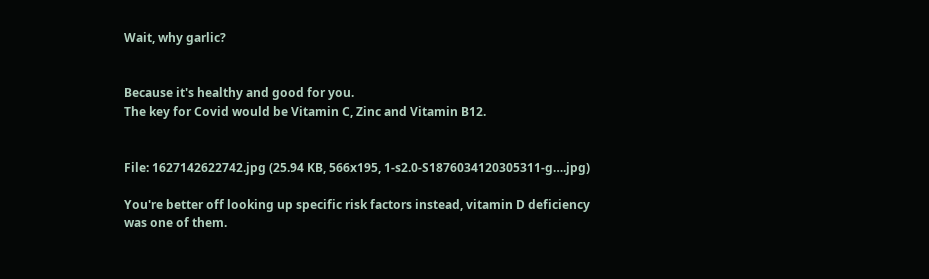Wait, why garlic?


Because it's healthy and good for you.
The key for Covid would be Vitamin C, Zinc and Vitamin B12.


File: 1627142622742.jpg (25.94 KB, 566x195, 1-s2.0-S1876034120305311-g….jpg)

You're better off looking up specific risk factors instead, vitamin D deficiency was one of them.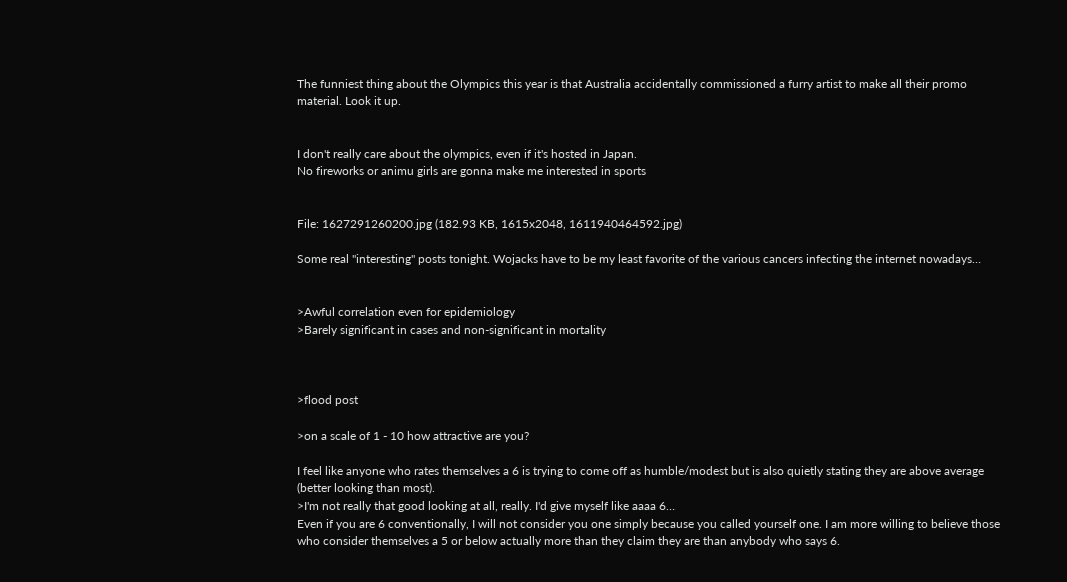The funniest thing about the Olympics this year is that Australia accidentally commissioned a furry artist to make all their promo material. Look it up.


I don't really care about the olympics, even if it's hosted in Japan.
No fireworks or animu girls are gonna make me interested in sports


File: 1627291260200.jpg (182.93 KB, 1615x2048, 1611940464592.jpg)

Some real "interesting" posts tonight. Wojacks have to be my least favorite of the various cancers infecting the internet nowadays…


>Awful correlation even for epidemiology
>Barely significant in cases and non-significant in mortality



>flood post

>on a scale of 1 - 10 how attractive are you?

I feel like anyone who rates themselves a 6 is trying to come off as humble/modest but is also quietly stating they are above average (better looking than most).
>I'm not really that good looking at all, really. I'd give myself like aaaa 6…
Even if you are 6 conventionally, I will not consider you one simply because you called yourself one. I am more willing to believe those who consider themselves a 5 or below actually more than they claim they are than anybody who says 6.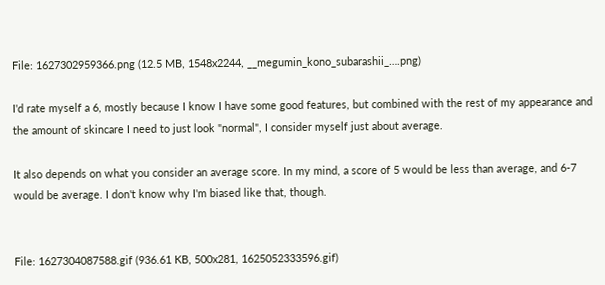File: 1627302959366.png (12.5 MB, 1548x2244, __megumin_kono_subarashii_….png)

I'd rate myself a 6, mostly because I know I have some good features, but combined with the rest of my appearance and the amount of skincare I need to just look "normal", I consider myself just about average.

It also depends on what you consider an average score. In my mind, a score of 5 would be less than average, and 6-7 would be average. I don't know why I'm biased like that, though.


File: 1627304087588.gif (936.61 KB, 500x281, 1625052333596.gif)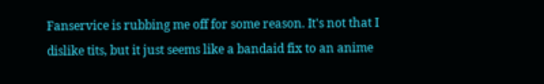Fanservice is rubbing me off for some reason. It's not that I dislike tits, but it just seems like a bandaid fix to an anime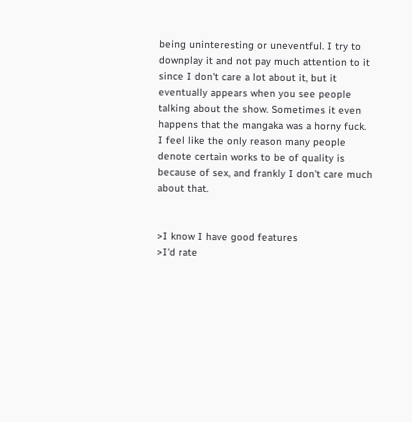being uninteresting or uneventful. I try to downplay it and not pay much attention to it since I don't care a lot about it, but it eventually appears when you see people talking about the show. Sometimes it even happens that the mangaka was a horny fuck.
I feel like the only reason many people denote certain works to be of quality is because of sex, and frankly I don't care much about that.


>I know I have good features
>I'd rate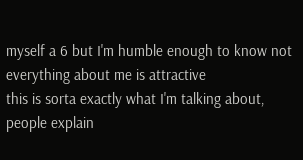myself a 6 but I'm humble enough to know not everything about me is attractive
this is sorta exactly what I'm talking about, people explain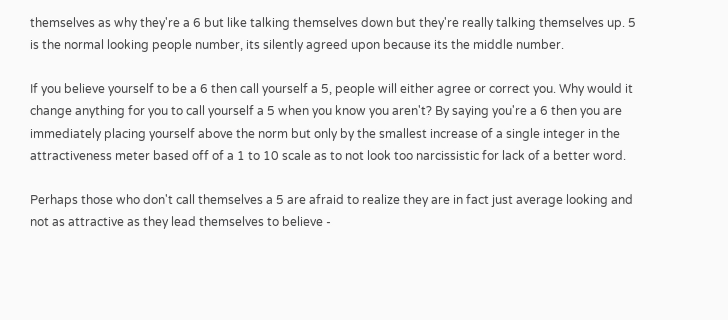themselves as why they're a 6 but like talking themselves down but they're really talking themselves up. 5 is the normal looking people number, its silently agreed upon because its the middle number.

If you believe yourself to be a 6 then call yourself a 5, people will either agree or correct you. Why would it change anything for you to call yourself a 5 when you know you aren't? By saying you're a 6 then you are immediately placing yourself above the norm but only by the smallest increase of a single integer in the attractiveness meter based off of a 1 to 10 scale as to not look too narcissistic for lack of a better word.

Perhaps those who don't call themselves a 5 are afraid to realize they are in fact just average looking and not as attractive as they lead themselves to believe -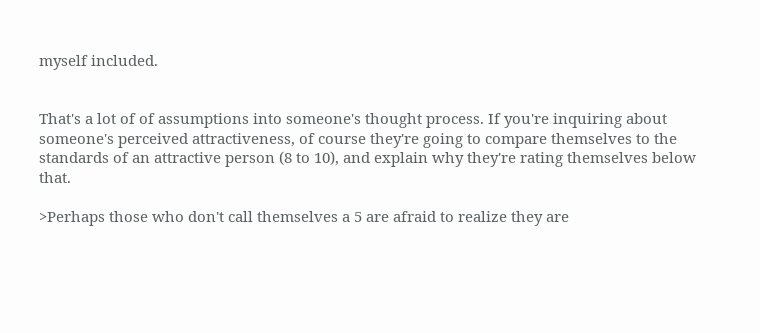myself included.


That's a lot of of assumptions into someone's thought process. If you're inquiring about someone's perceived attractiveness, of course they're going to compare themselves to the standards of an attractive person (8 to 10), and explain why they're rating themselves below that.

>Perhaps those who don't call themselves a 5 are afraid to realize they are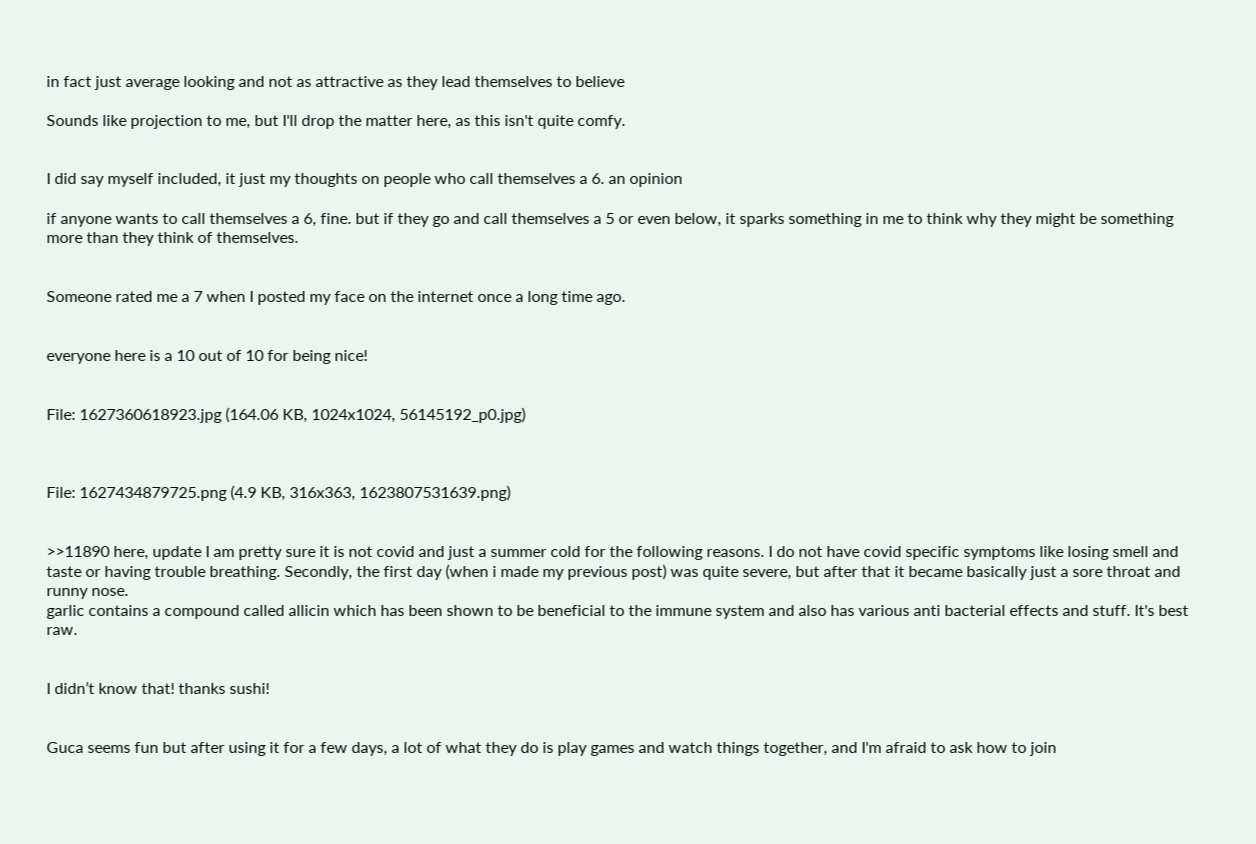in fact just average looking and not as attractive as they lead themselves to believe

Sounds like projection to me, but I'll drop the matter here, as this isn't quite comfy.


I did say myself included, it just my thoughts on people who call themselves a 6. an opinion

if anyone wants to call themselves a 6, fine. but if they go and call themselves a 5 or even below, it sparks something in me to think why they might be something more than they think of themselves.


Someone rated me a 7 when I posted my face on the internet once a long time ago.


everyone here is a 10 out of 10 for being nice!


File: 1627360618923.jpg (164.06 KB, 1024x1024, 56145192_p0.jpg)



File: 1627434879725.png (4.9 KB, 316x363, 1623807531639.png)


>>11890 here, update I am pretty sure it is not covid and just a summer cold for the following reasons. I do not have covid specific symptoms like losing smell and taste or having trouble breathing. Secondly, the first day (when i made my previous post) was quite severe, but after that it became basically just a sore throat and runny nose.
garlic contains a compound called allicin which has been shown to be beneficial to the immune system and also has various anti bacterial effects and stuff. It's best raw.


I didn’t know that! thanks sushi!


Guca seems fun but after using it for a few days, a lot of what they do is play games and watch things together, and I'm afraid to ask how to join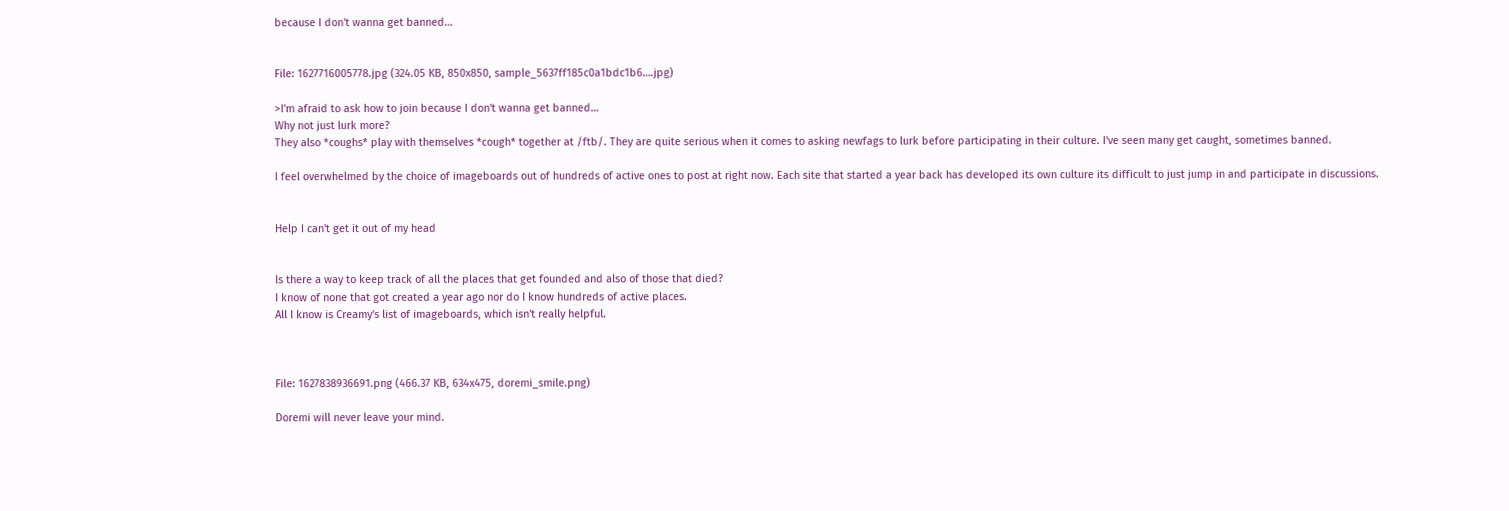because I don't wanna get banned…


File: 1627716005778.jpg (324.05 KB, 850x850, sample_5637ff185c0a1bdc1b6….jpg)

>I'm afraid to ask how to join because I don't wanna get banned…
Why not just lurk more?
They also *coughs* play with themselves *cough* together at /ftb/. They are quite serious when it comes to asking newfags to lurk before participating in their culture. I've seen many get caught, sometimes banned.

I feel overwhelmed by the choice of imageboards out of hundreds of active ones to post at right now. Each site that started a year back has developed its own culture its difficult to just jump in and participate in discussions.


Help I can't get it out of my head


Is there a way to keep track of all the places that get founded and also of those that died?
I know of none that got created a year ago nor do I know hundreds of active places.
All I know is Creamy's list of imageboards, which isn't really helpful.



File: 1627838936691.png (466.37 KB, 634x475, doremi_smile.png)

Doremi will never leave your mind.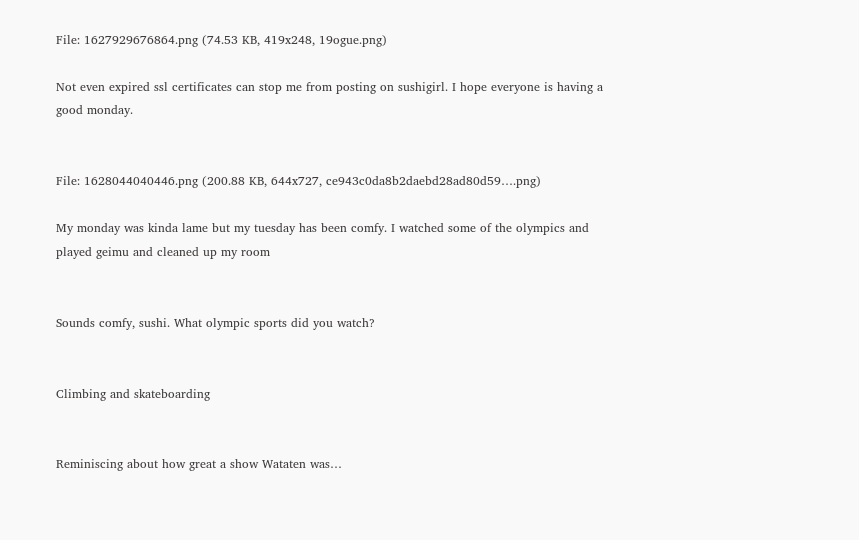File: 1627929676864.png (74.53 KB, 419x248, 19ogue.png)

Not even expired ssl certificates can stop me from posting on sushigirl. I hope everyone is having a good monday.


File: 1628044040446.png (200.88 KB, 644x727, ce943c0da8b2daebd28ad80d59….png)

My monday was kinda lame but my tuesday has been comfy. I watched some of the olympics and played geimu and cleaned up my room


Sounds comfy, sushi. What olympic sports did you watch?


Climbing and skateboarding


Reminiscing about how great a show Wataten was…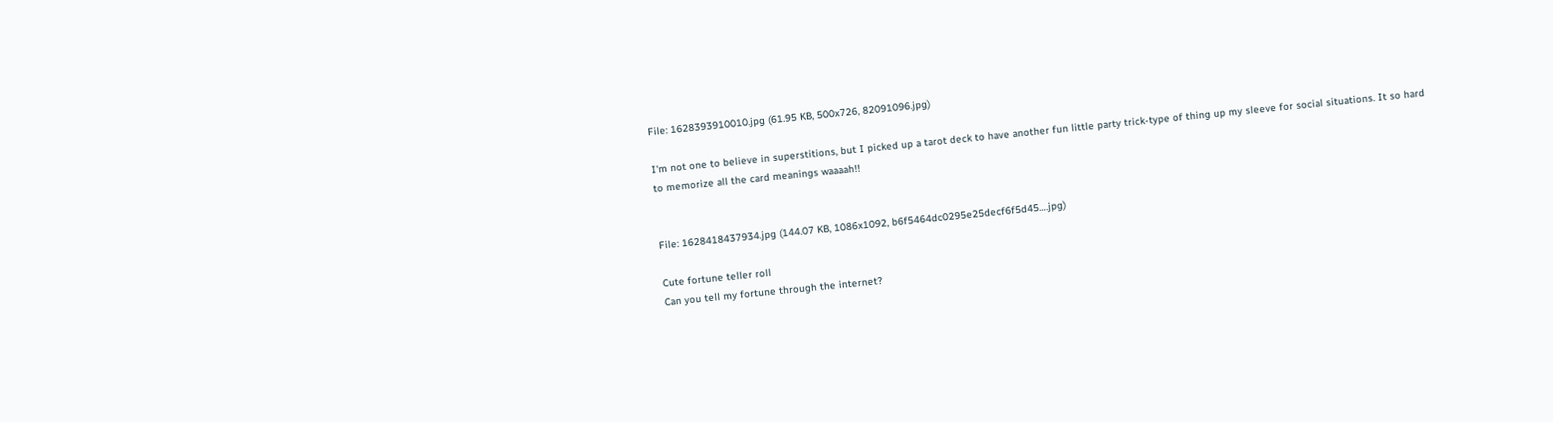File: 1628393910010.jpg (61.95 KB, 500x726, 82091096.jpg)

I'm not one to believe in superstitions, but I picked up a tarot deck to have another fun little party trick-type of thing up my sleeve for social situations. It so hard to memorize all the card meanings waaaah!!


File: 1628418437934.jpg (144.07 KB, 1086x1092, b6f5464dc0295e25decf6f5d45….jpg)

Cute fortune teller roll
Can you tell my fortune through the internet?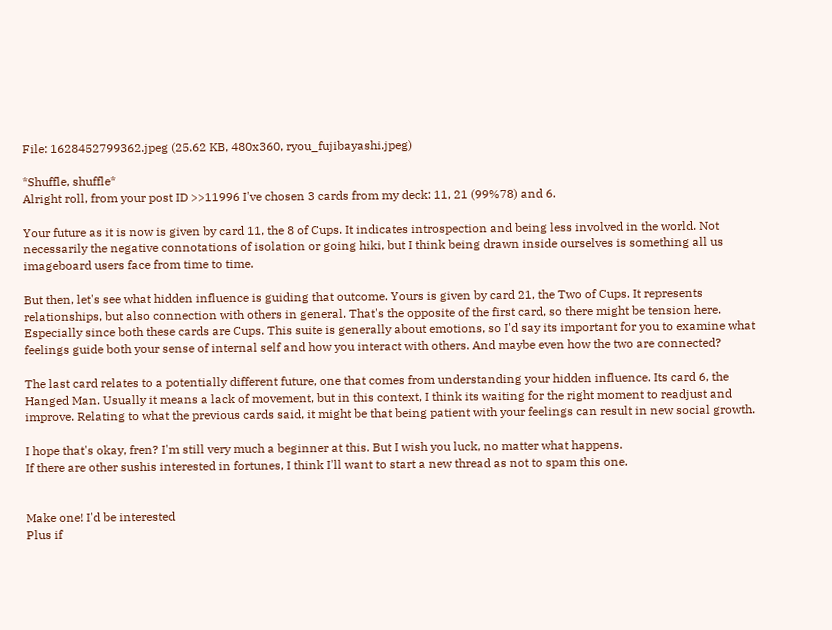File: 1628452799362.jpeg (25.62 KB, 480x360, ryou_fujibayashi.jpeg)

*Shuffle, shuffle*
Alright roll, from your post ID >>11996 I've chosen 3 cards from my deck: 11, 21 (99%78) and 6.

Your future as it is now is given by card 11, the 8 of Cups. It indicates introspection and being less involved in the world. Not necessarily the negative connotations of isolation or going hiki, but I think being drawn inside ourselves is something all us imageboard users face from time to time.

But then, let's see what hidden influence is guiding that outcome. Yours is given by card 21, the Two of Cups. It represents relationships, but also connection with others in general. That's the opposite of the first card, so there might be tension here. Especially since both these cards are Cups. This suite is generally about emotions, so I'd say its important for you to examine what feelings guide both your sense of internal self and how you interact with others. And maybe even how the two are connected?

The last card relates to a potentially different future, one that comes from understanding your hidden influence. Its card 6, the Hanged Man. Usually it means a lack of movement, but in this context, I think its waiting for the right moment to readjust and improve. Relating to what the previous cards said, it might be that being patient with your feelings can result in new social growth.

I hope that's okay, fren? I'm still very much a beginner at this. But I wish you luck, no matter what happens.
If there are other sushis interested in fortunes, I think I'll want to start a new thread as not to spam this one.


Make one! I'd be interested
Plus if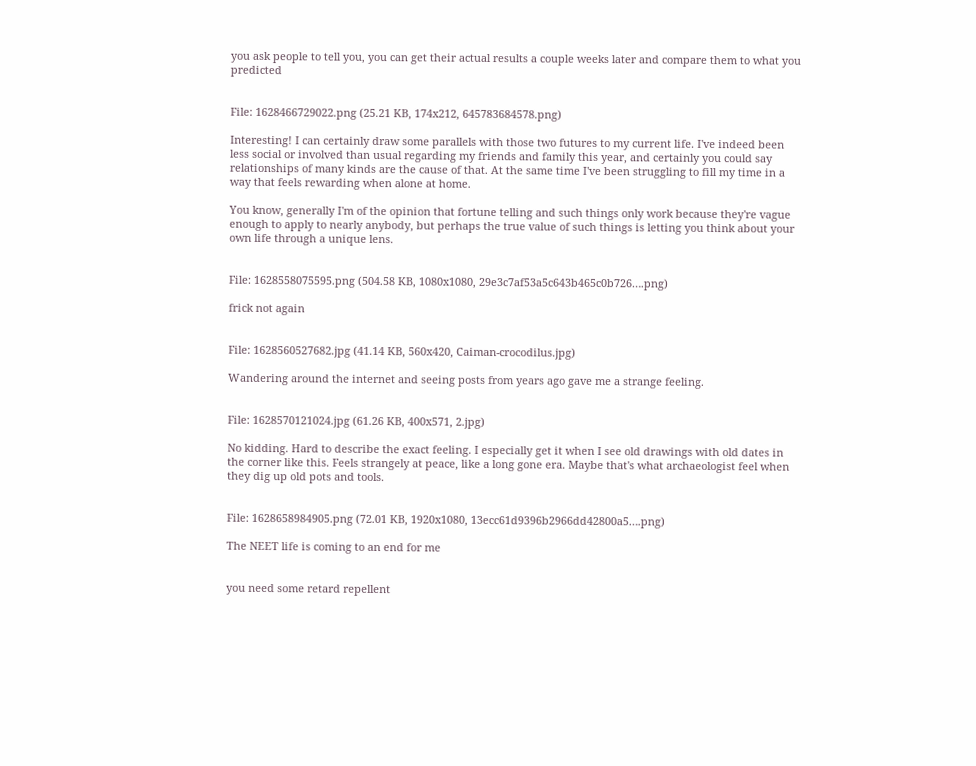you ask people to tell you, you can get their actual results a couple weeks later and compare them to what you predicted


File: 1628466729022.png (25.21 KB, 174x212, 645783684578.png)

Interesting! I can certainly draw some parallels with those two futures to my current life. I've indeed been less social or involved than usual regarding my friends and family this year, and certainly you could say relationships of many kinds are the cause of that. At the same time I've been struggling to fill my time in a way that feels rewarding when alone at home.

You know, generally I'm of the opinion that fortune telling and such things only work because they're vague enough to apply to nearly anybody, but perhaps the true value of such things is letting you think about your own life through a unique lens.


File: 1628558075595.png (504.58 KB, 1080x1080, 29e3c7af53a5c643b465c0b726….png)

frick not again


File: 1628560527682.jpg (41.14 KB, 560x420, Caiman-crocodilus.jpg)

Wandering around the internet and seeing posts from years ago gave me a strange feeling.


File: 1628570121024.jpg (61.26 KB, 400x571, 2.jpg)

No kidding. Hard to describe the exact feeling. I especially get it when I see old drawings with old dates in the corner like this. Feels strangely at peace, like a long gone era. Maybe that's what archaeologist feel when they dig up old pots and tools.


File: 1628658984905.png (72.01 KB, 1920x1080, 13ecc61d9396b2966dd42800a5….png)

The NEET life is coming to an end for me


you need some retard repellent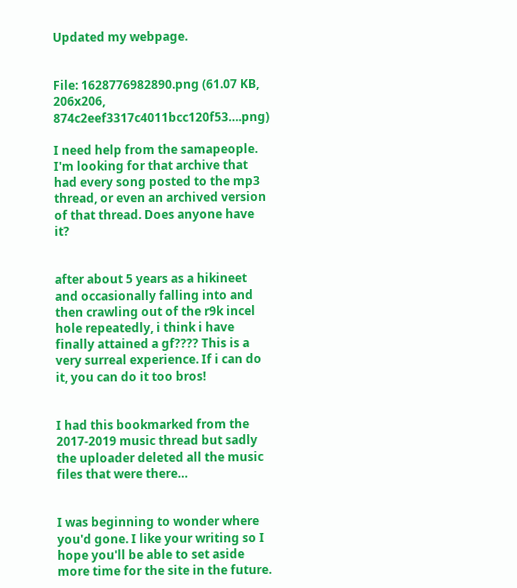Updated my webpage.


File: 1628776982890.png (61.07 KB, 206x206, 874c2eef3317c4011bcc120f53….png)

I need help from the samapeople. I'm looking for that archive that had every song posted to the mp3 thread, or even an archived version of that thread. Does anyone have it?


after about 5 years as a hikineet and occasionally falling into and then crawling out of the r9k incel hole repeatedly, i think i have finally attained a gf???? This is a very surreal experience. If i can do it, you can do it too bros!


I had this bookmarked from the 2017-2019 music thread but sadly the uploader deleted all the music files that were there…


I was beginning to wonder where you'd gone. I like your writing so I hope you'll be able to set aside more time for the site in the future.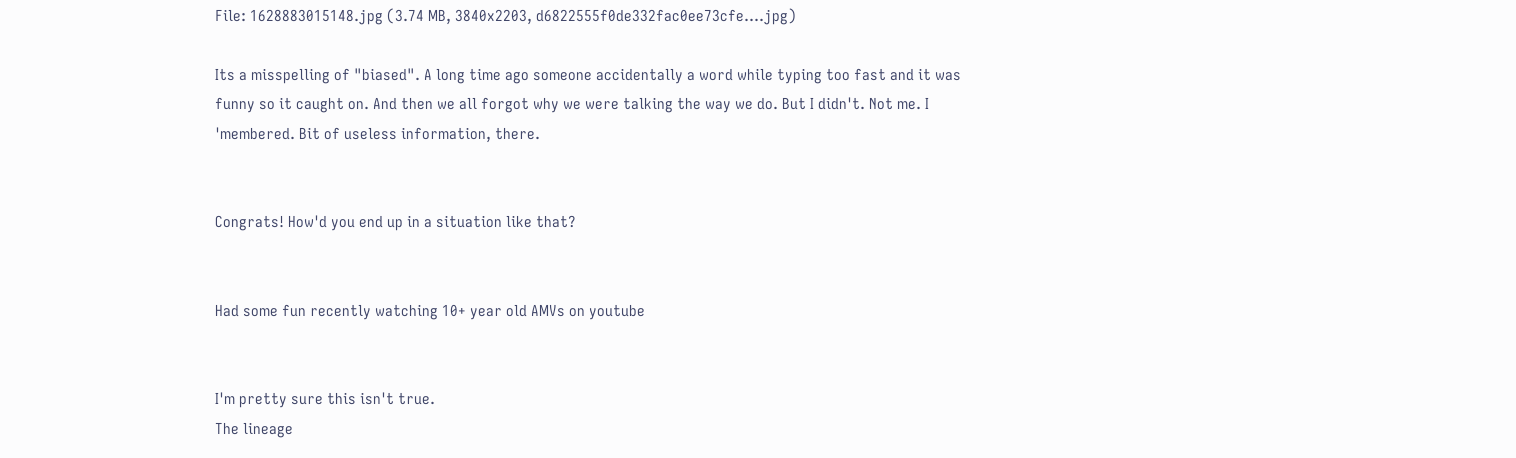File: 1628883015148.jpg (3.74 MB, 3840x2203, d6822555f0de332fac0ee73cfe….jpg)

Its a misspelling of "biased". A long time ago someone accidentally a word while typing too fast and it was funny so it caught on. And then we all forgot why we were talking the way we do. But I didn't. Not me. I 'membered. Bit of useless information, there.


Congrats! How'd you end up in a situation like that?


Had some fun recently watching 10+ year old AMVs on youtube


I'm pretty sure this isn't true.
The lineage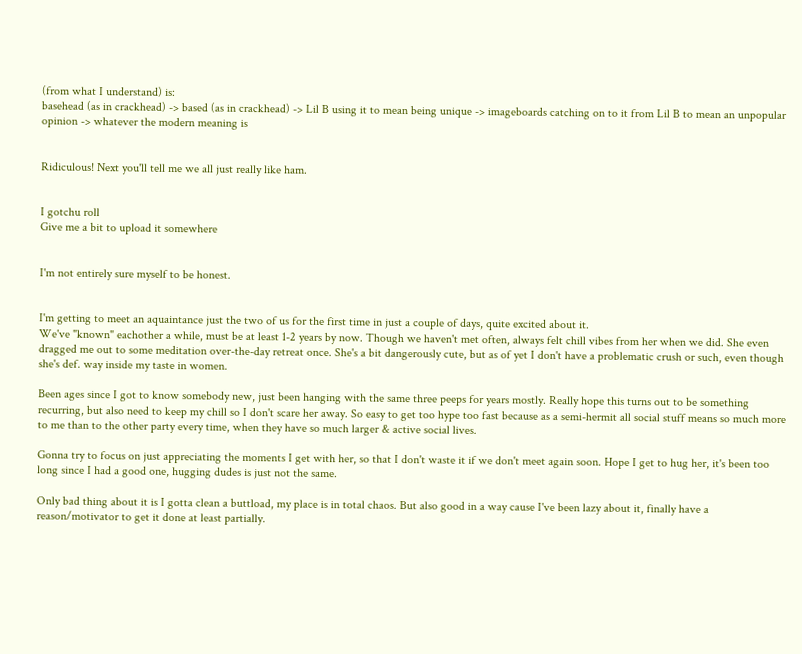(from what I understand) is:
basehead (as in crackhead) -> based (as in crackhead) -> Lil B using it to mean being unique -> imageboards catching on to it from Lil B to mean an unpopular opinion -> whatever the modern meaning is


Ridiculous! Next you'll tell me we all just really like ham.


I gotchu roll
Give me a bit to upload it somewhere


I'm not entirely sure myself to be honest.


I'm getting to meet an aquaintance just the two of us for the first time in just a couple of days, quite excited about it.
We've "known" eachother a while, must be at least 1-2 years by now. Though we haven't met often, always felt chill vibes from her when we did. She even dragged me out to some meditation over-the-day retreat once. She's a bit dangerously cute, but as of yet I don't have a problematic crush or such, even though she's def. way inside my taste in women.

Been ages since I got to know somebody new, just been hanging with the same three peeps for years mostly. Really hope this turns out to be something recurring, but also need to keep my chill so I don't scare her away. So easy to get too hype too fast because as a semi-hermit all social stuff means so much more to me than to the other party every time, when they have so much larger & active social lives.

Gonna try to focus on just appreciating the moments I get with her, so that I don't waste it if we don't meet again soon. Hope I get to hug her, it's been too long since I had a good one, hugging dudes is just not the same.

Only bad thing about it is I gotta clean a buttload, my place is in total chaos. But also good in a way cause I've been lazy about it, finally have a reason/motivator to get it done at least partially.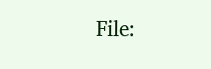File: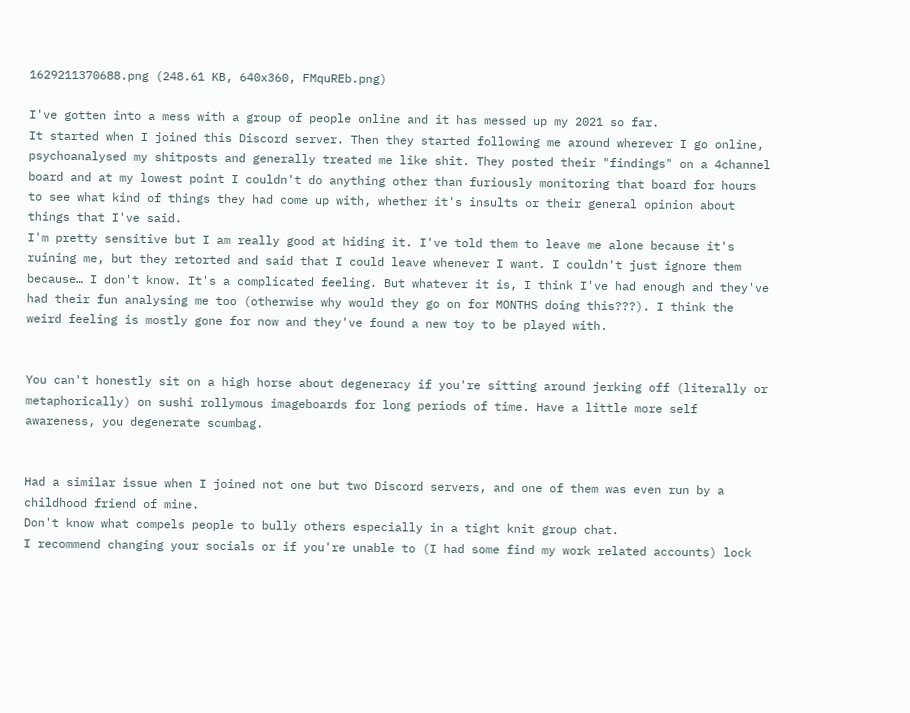1629211370688.png (248.61 KB, 640x360, FMquREb.png)

I've gotten into a mess with a group of people online and it has messed up my 2021 so far.
It started when I joined this Discord server. Then they started following me around wherever I go online, psychoanalysed my shitposts and generally treated me like shit. They posted their "findings" on a 4channel board and at my lowest point I couldn't do anything other than furiously monitoring that board for hours to see what kind of things they had come up with, whether it's insults or their general opinion about things that I've said.
I'm pretty sensitive but I am really good at hiding it. I've told them to leave me alone because it's ruining me, but they retorted and said that I could leave whenever I want. I couldn't just ignore them because… I don't know. It's a complicated feeling. But whatever it is, I think I've had enough and they've had their fun analysing me too (otherwise why would they go on for MONTHS doing this???). I think the weird feeling is mostly gone for now and they've found a new toy to be played with.


You can't honestly sit on a high horse about degeneracy if you're sitting around jerking off (literally or metaphorically) on sushi rollymous imageboards for long periods of time. Have a little more self awareness, you degenerate scumbag.


Had a similar issue when I joined not one but two Discord servers, and one of them was even run by a childhood friend of mine.
Don't know what compels people to bully others especially in a tight knit group chat.
I recommend changing your socials or if you're unable to (I had some find my work related accounts) lock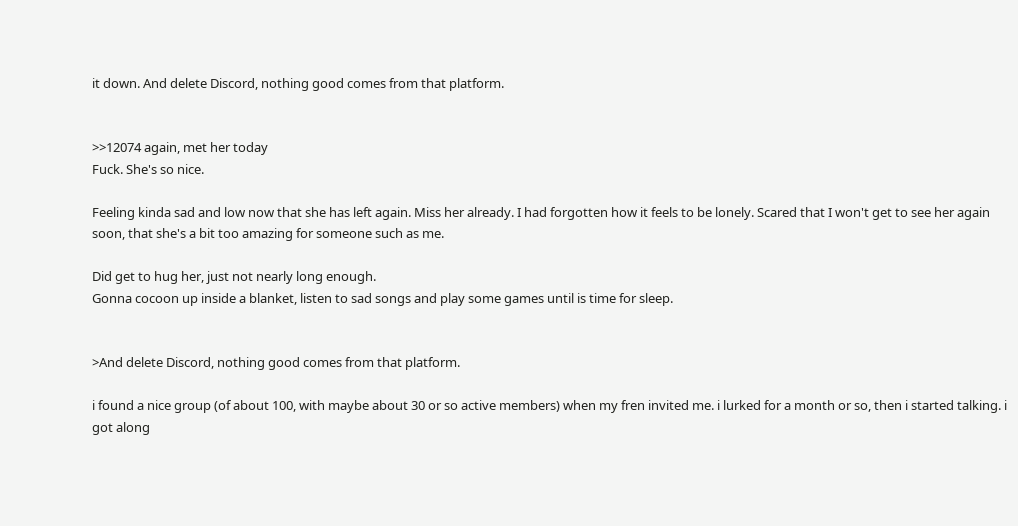it down. And delete Discord, nothing good comes from that platform.


>>12074 again, met her today
Fuck. She's so nice.

Feeling kinda sad and low now that she has left again. Miss her already. I had forgotten how it feels to be lonely. Scared that I won't get to see her again soon, that she's a bit too amazing for someone such as me.

Did get to hug her, just not nearly long enough.
Gonna cocoon up inside a blanket, listen to sad songs and play some games until is time for sleep.


>And delete Discord, nothing good comes from that platform.

i found a nice group (of about 100, with maybe about 30 or so active members) when my fren invited me. i lurked for a month or so, then i started talking. i got along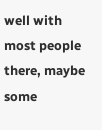well with most people there, maybe some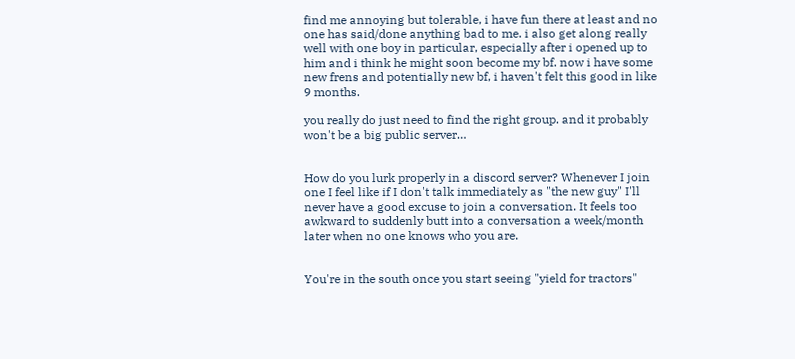find me annoying but tolerable, i have fun there at least and no one has said/done anything bad to me. i also get along really well with one boy in particular, especially after i opened up to him and i think he might soon become my bf. now i have some new frens and potentially new bf, i haven't felt this good in like 9 months.

you really do just need to find the right group. and it probably won't be a big public server…


How do you lurk properly in a discord server? Whenever I join one I feel like if I don't talk immediately as "the new guy" I'll never have a good excuse to join a conversation. It feels too awkward to suddenly butt into a conversation a week/month later when no one knows who you are.


You're in the south once you start seeing "yield for tractors"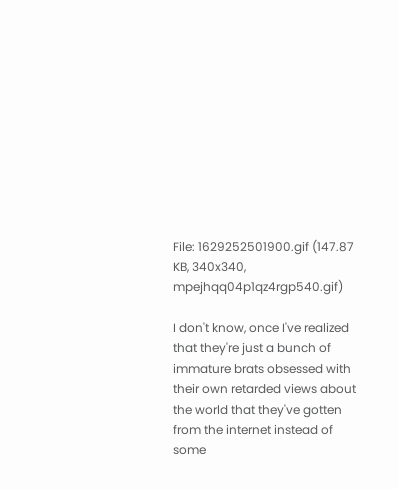File: 1629252501900.gif (147.87 KB, 340x340, mpejhqq04p1qz4rgp540.gif)

I don't know, once I've realized that they're just a bunch of immature brats obsessed with their own retarded views about the world that they've gotten from the internet instead of some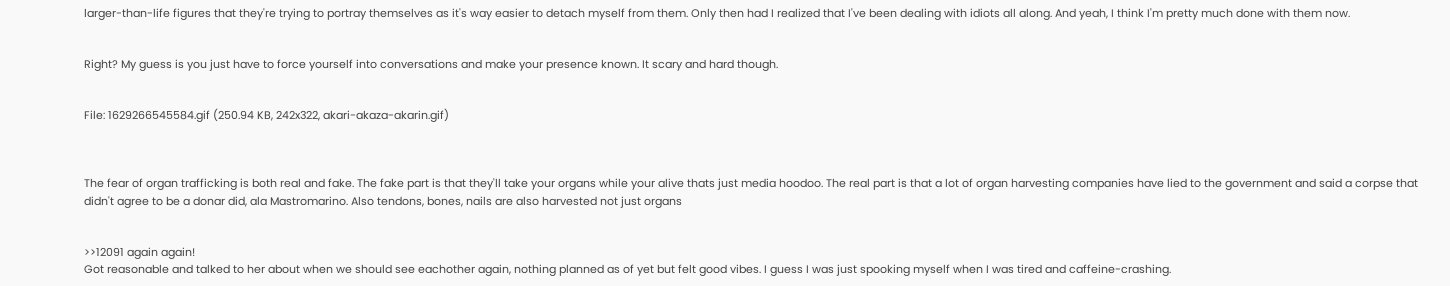larger-than-life figures that they're trying to portray themselves as it's way easier to detach myself from them. Only then had I realized that I've been dealing with idiots all along. And yeah, I think I'm pretty much done with them now.


Right? My guess is you just have to force yourself into conversations and make your presence known. It scary and hard though.


File: 1629266545584.gif (250.94 KB, 242x322, akari-akaza-akarin.gif)



The fear of organ trafficking is both real and fake. The fake part is that they'll take your organs while your alive thats just media hoodoo. The real part is that a lot of organ harvesting companies have lied to the government and said a corpse that didn't agree to be a donar did, ala Mastromarino. Also tendons, bones, nails are also harvested not just organs


>>12091 again again!
Got reasonable and talked to her about when we should see eachother again, nothing planned as of yet but felt good vibes. I guess I was just spooking myself when I was tired and caffeine-crashing.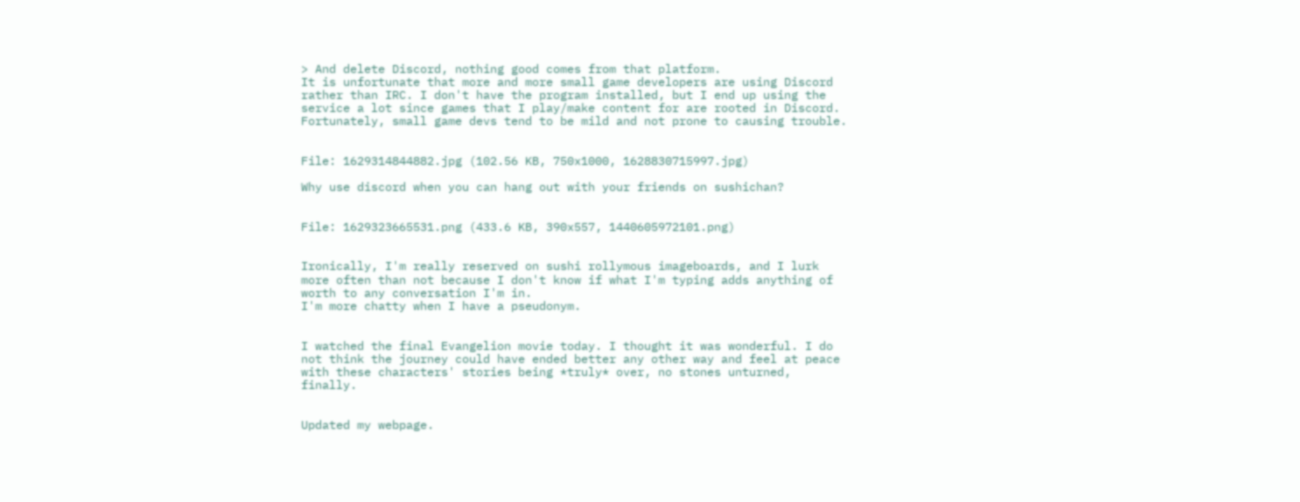> And delete Discord, nothing good comes from that platform.
It is unfortunate that more and more small game developers are using Discord rather than IRC. I don't have the program installed, but I end up using the service a lot since games that I play/make content for are rooted in Discord. Fortunately, small game devs tend to be mild and not prone to causing trouble.


File: 1629314844882.jpg (102.56 KB, 750x1000, 1628830715997.jpg)

Why use discord when you can hang out with your friends on sushichan?


File: 1629323665531.png (433.6 KB, 390x557, 1440605972101.png)


Ironically, I'm really reserved on sushi rollymous imageboards, and I lurk more often than not because I don't know if what I'm typing adds anything of worth to any conversation I'm in.
I'm more chatty when I have a pseudonym.


I watched the final Evangelion movie today. I thought it was wonderful. I do not think the journey could have ended better any other way and feel at peace with these characters' stories being *truly* over, no stones unturned, finally.


Updated my webpage.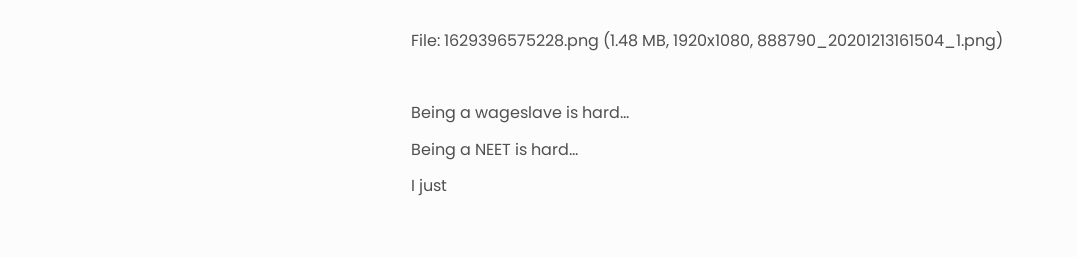File: 1629396575228.png (1.48 MB, 1920x1080, 888790_20201213161504_1.png)

Being a wageslave is hard…
Being a NEET is hard…
I just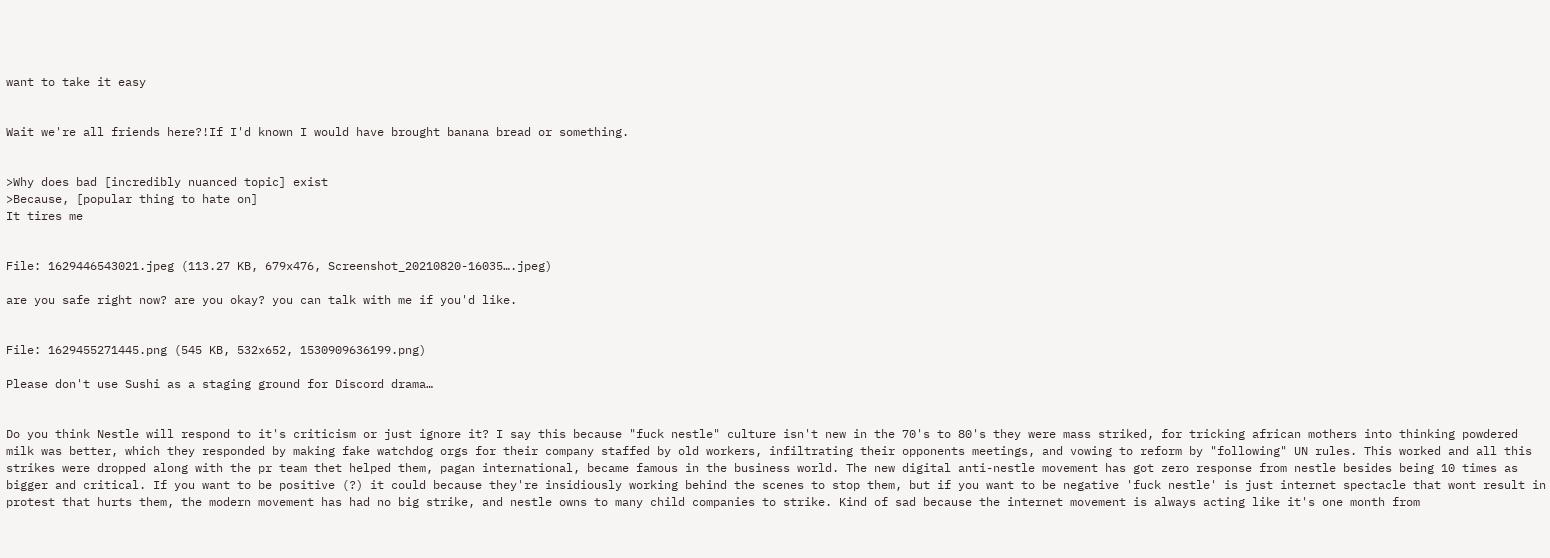want to take it easy


Wait we're all friends here?!If I'd known I would have brought banana bread or something.


>Why does bad [incredibly nuanced topic] exist
>Because, [popular thing to hate on]
It tires me


File: 1629446543021.jpeg (113.27 KB, 679x476, Screenshot_20210820-16035….jpeg)

are you safe right now? are you okay? you can talk with me if you'd like.


File: 1629455271445.png (545 KB, 532x652, 1530909636199.png)

Please don't use Sushi as a staging ground for Discord drama…


Do you think Nestle will respond to it's criticism or just ignore it? I say this because "fuck nestle" culture isn't new in the 70's to 80's they were mass striked, for tricking african mothers into thinking powdered milk was better, which they responded by making fake watchdog orgs for their company staffed by old workers, infiltrating their opponents meetings, and vowing to reform by "following" UN rules. This worked and all this strikes were dropped along with the pr team thet helped them, pagan international, became famous in the business world. The new digital anti-nestle movement has got zero response from nestle besides being 10 times as bigger and critical. If you want to be positive (?) it could because they're insidiously working behind the scenes to stop them, but if you want to be negative 'fuck nestle' is just internet spectacle that wont result in protest that hurts them, the modern movement has had no big strike, and nestle owns to many child companies to strike. Kind of sad because the internet movement is always acting like it's one month from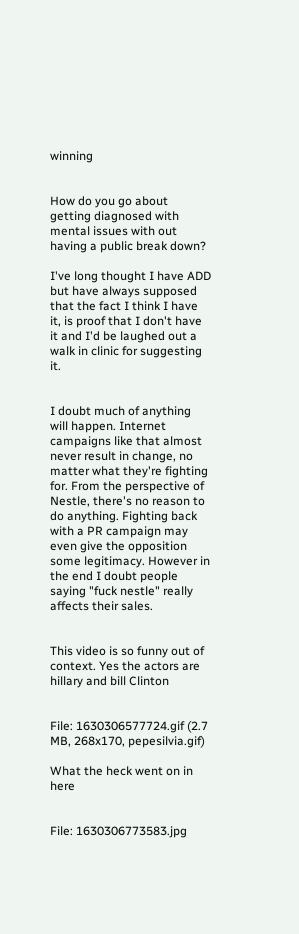winning


How do you go about getting diagnosed with mental issues with out having a public break down?

I've long thought I have ADD but have always supposed that the fact I think I have it, is proof that I don't have it and I'd be laughed out a walk in clinic for suggesting it.


I doubt much of anything will happen. Internet campaigns like that almost never result in change, no matter what they're fighting for. From the perspective of Nestle, there's no reason to do anything. Fighting back with a PR campaign may even give the opposition some legitimacy. However in the end I doubt people saying "fuck nestle" really affects their sales.


This video is so funny out of context. Yes the actors are hillary and bill Clinton


File: 1630306577724.gif (2.7 MB, 268x170, pepesilvia.gif)

What the heck went on in here


File: 1630306773583.jpg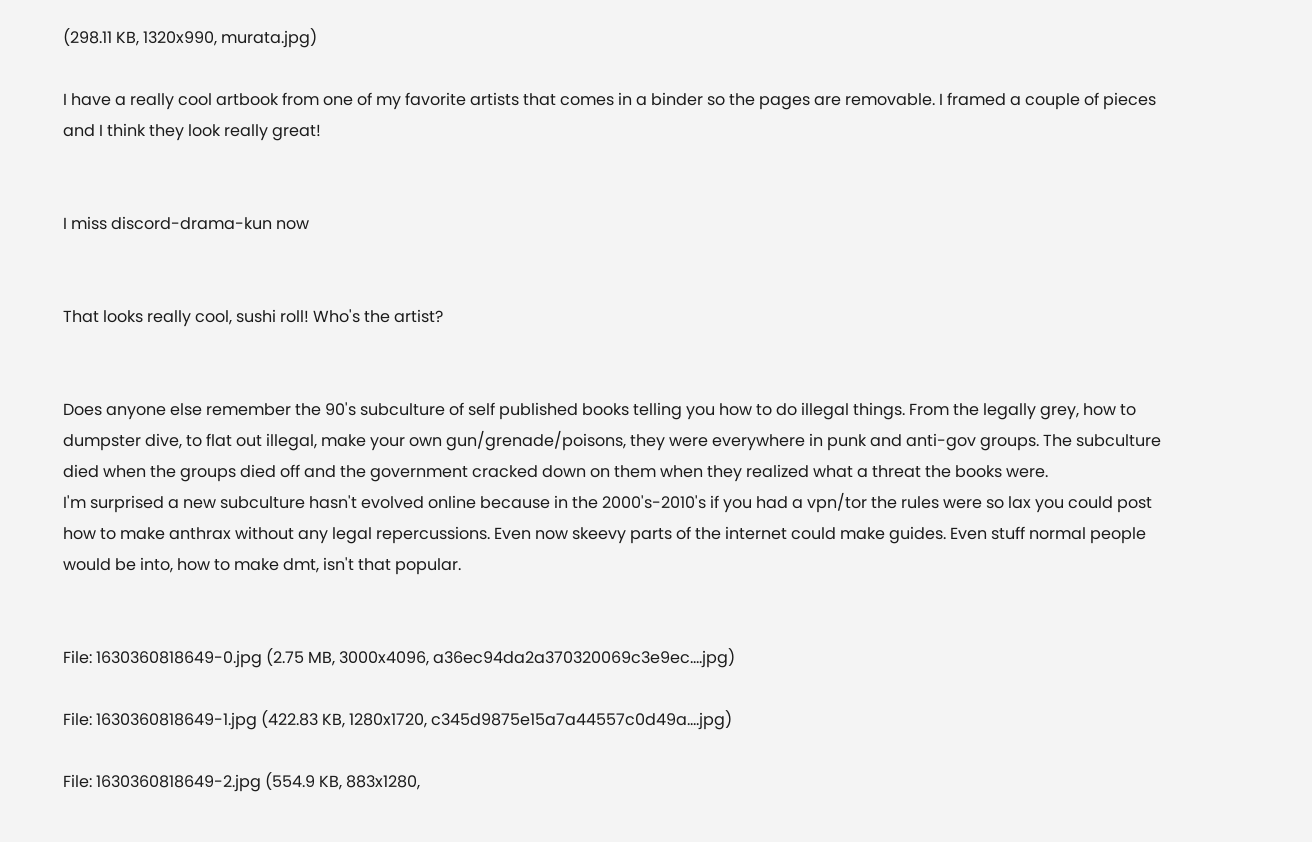(298.11 KB, 1320x990, murata.jpg)

I have a really cool artbook from one of my favorite artists that comes in a binder so the pages are removable. I framed a couple of pieces and I think they look really great!


I miss discord-drama-kun now


That looks really cool, sushi roll! Who's the artist?


Does anyone else remember the 90's subculture of self published books telling you how to do illegal things. From the legally grey, how to dumpster dive, to flat out illegal, make your own gun/grenade/poisons, they were everywhere in punk and anti-gov groups. The subculture died when the groups died off and the government cracked down on them when they realized what a threat the books were.
I'm surprised a new subculture hasn't evolved online because in the 2000's-2010's if you had a vpn/tor the rules were so lax you could post how to make anthrax without any legal repercussions. Even now skeevy parts of the internet could make guides. Even stuff normal people would be into, how to make dmt, isn't that popular.


File: 1630360818649-0.jpg (2.75 MB, 3000x4096, a36ec94da2a370320069c3e9ec….jpg)

File: 1630360818649-1.jpg (422.83 KB, 1280x1720, c345d9875e15a7a44557c0d49a….jpg)

File: 1630360818649-2.jpg (554.9 KB, 883x1280,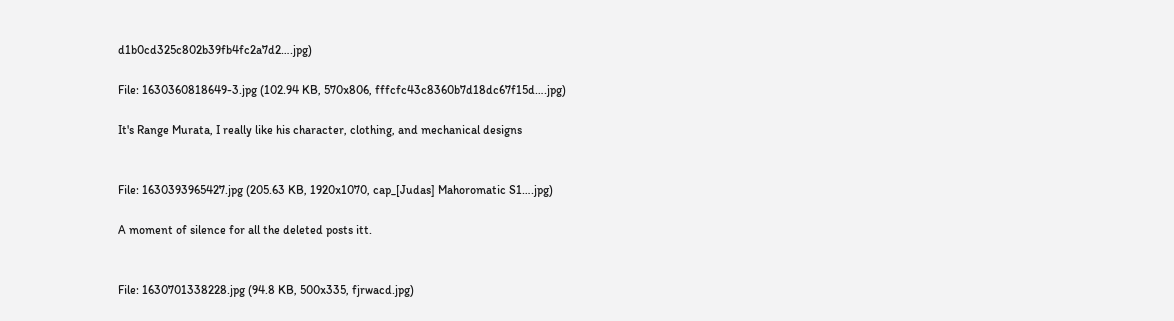d1b0cd325c802b39fb4fc2a7d2….jpg)

File: 1630360818649-3.jpg (102.94 KB, 570x806, fffcfc43c8360b7d18dc67f15d….jpg)

It's Range Murata, I really like his character, clothing, and mechanical designs


File: 1630393965427.jpg (205.63 KB, 1920x1070, cap_[Judas] Mahoromatic S1….jpg)

A moment of silence for all the deleted posts itt.


File: 1630701338228.jpg (94.8 KB, 500x335, fjrwacd.jpg)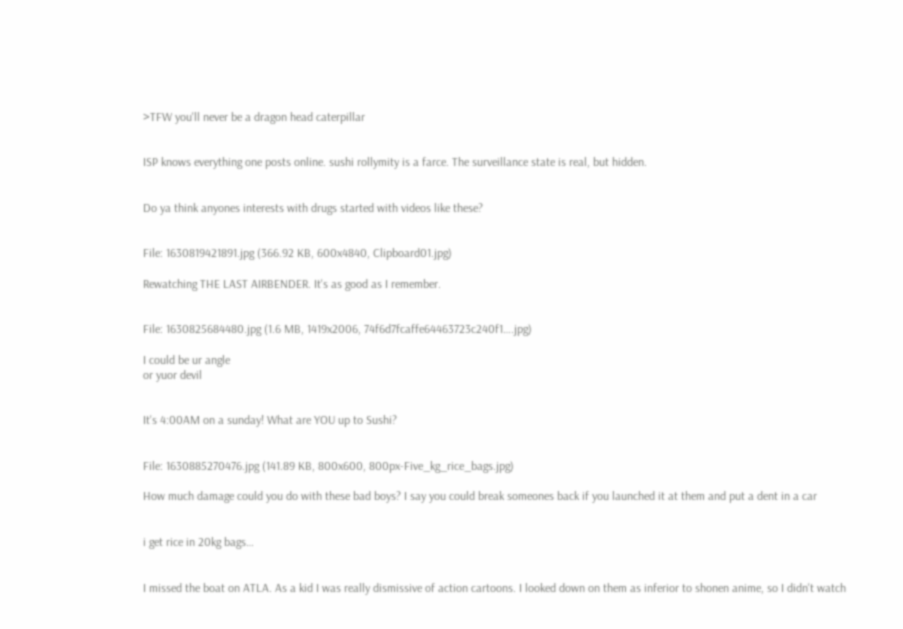>TFW you'll never be a dragon head caterpillar


ISP knows everything one posts online. sushi rollymity is a farce. The surveillance state is real, but hidden.


Do ya think anyones interests with drugs started with videos like these?


File: 1630819421891.jpg (366.92 KB, 600x4840, Clipboard01.jpg)

Rewatching THE LAST AIRBENDER. It's as good as I remember.


File: 1630825684480.jpg (1.6 MB, 1419x2006, 74f6d7fcaffe64463723c240f1….jpg)

I could be ur angle
or yuor devil


It's 4:00AM on a sunday! What are YOU up to Sushi?


File: 1630885270476.jpg (141.89 KB, 800x600, 800px-Five_kg_rice_bags.jpg)

How much damage could you do with these bad boys? I say you could break someones back if you launched it at them and put a dent in a car


i get rice in 20kg bags…


I missed the boat on ATLA. As a kid I was really dismissive of action cartoons. I looked down on them as inferior to shonen anime, so I didn't watch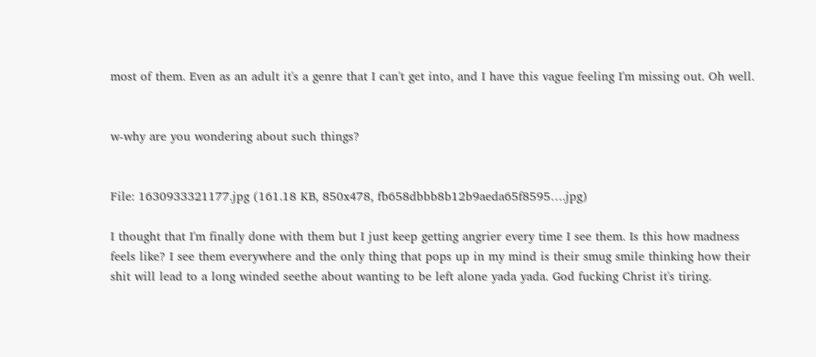most of them. Even as an adult it's a genre that I can't get into, and I have this vague feeling I'm missing out. Oh well.


w-why are you wondering about such things?


File: 1630933321177.jpg (161.18 KB, 850x478, fb658dbbb8b12b9aeda65f8595….jpg)

I thought that I'm finally done with them but I just keep getting angrier every time I see them. Is this how madness feels like? I see them everywhere and the only thing that pops up in my mind is their smug smile thinking how their shit will lead to a long winded seethe about wanting to be left alone yada yada. God fucking Christ it's tiring.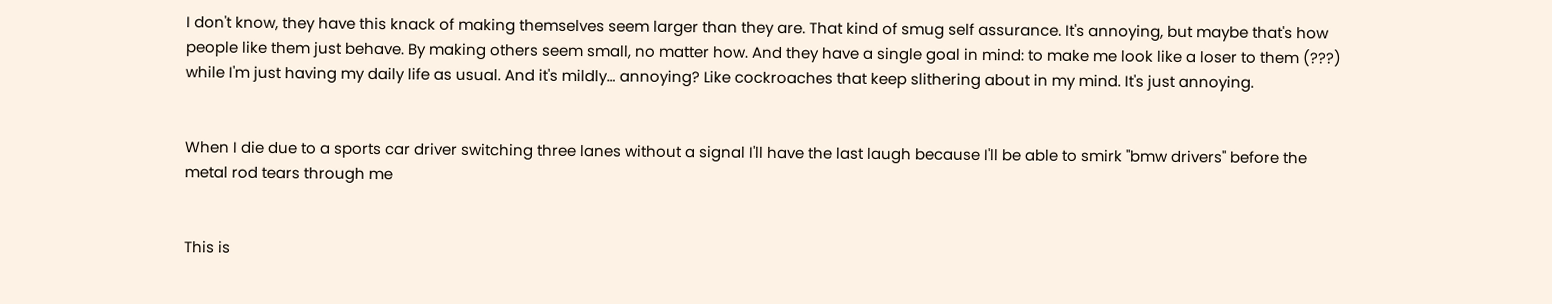I don't know, they have this knack of making themselves seem larger than they are. That kind of smug self assurance. It's annoying, but maybe that's how people like them just behave. By making others seem small, no matter how. And they have a single goal in mind: to make me look like a loser to them (???) while I'm just having my daily life as usual. And it's mildly… annoying? Like cockroaches that keep slithering about in my mind. It's just annoying.


When I die due to a sports car driver switching three lanes without a signal I'll have the last laugh because I'll be able to smirk "bmw drivers" before the metal rod tears through me


This is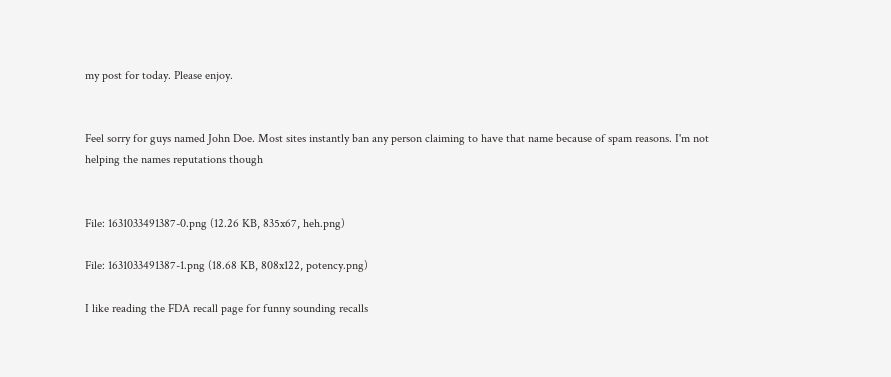my post for today. Please enjoy.


Feel sorry for guys named John Doe. Most sites instantly ban any person claiming to have that name because of spam reasons. I'm not helping the names reputations though


File: 1631033491387-0.png (12.26 KB, 835x67, heh.png)

File: 1631033491387-1.png (18.68 KB, 808x122, potency.png)

I like reading the FDA recall page for funny sounding recalls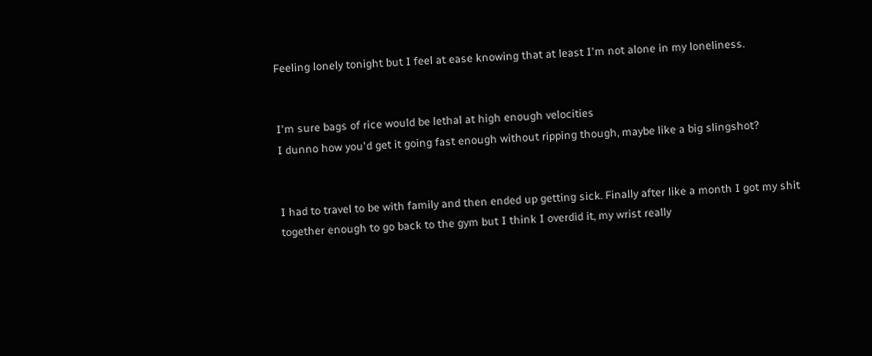Feeling lonely tonight but I feel at ease knowing that at least I'm not alone in my loneliness.


I'm sure bags of rice would be lethal at high enough velocities
I dunno how you'd get it going fast enough without ripping though, maybe like a big slingshot?


I had to travel to be with family and then ended up getting sick. Finally after like a month I got my shit together enough to go back to the gym but I think I overdid it, my wrist really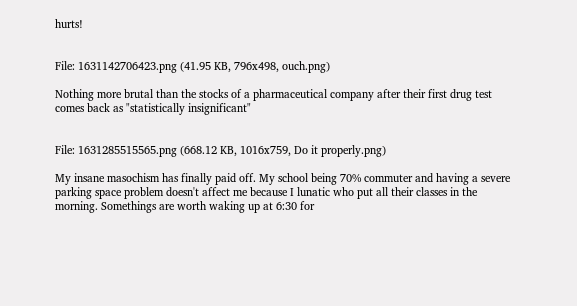hurts!


File: 1631142706423.png (41.95 KB, 796x498, ouch.png)

Nothing more brutal than the stocks of a pharmaceutical company after their first drug test comes back as "statistically insignificant"


File: 1631285515565.png (668.12 KB, 1016x759, Do it properly.png)

My insane masochism has finally paid off. My school being 70% commuter and having a severe parking space problem doesn't affect me because I lunatic who put all their classes in the morning. Somethings are worth waking up at 6:30 for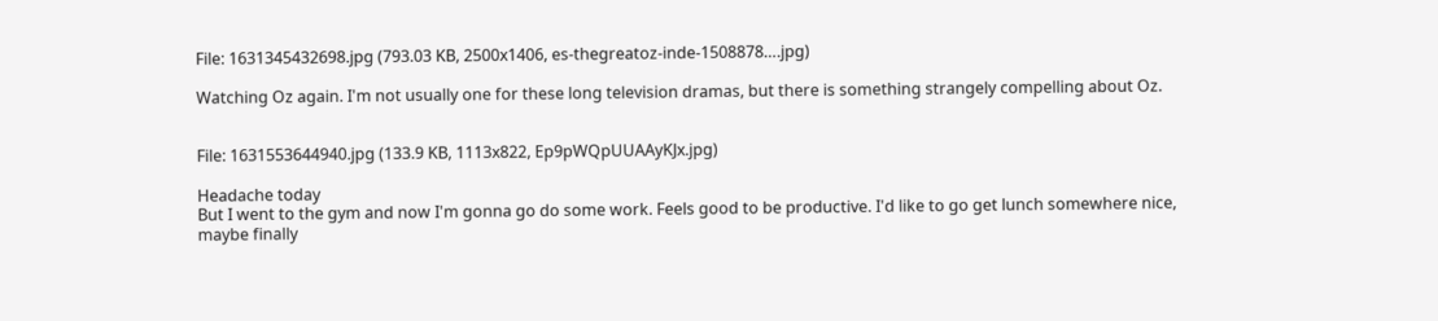File: 1631345432698.jpg (793.03 KB, 2500x1406, es-thegreatoz-inde-1508878….jpg)

Watching Oz again. I'm not usually one for these long television dramas, but there is something strangely compelling about Oz.


File: 1631553644940.jpg (133.9 KB, 1113x822, Ep9pWQpUUAAyKJx.jpg)

Headache today
But I went to the gym and now I'm gonna go do some work. Feels good to be productive. I'd like to go get lunch somewhere nice, maybe finally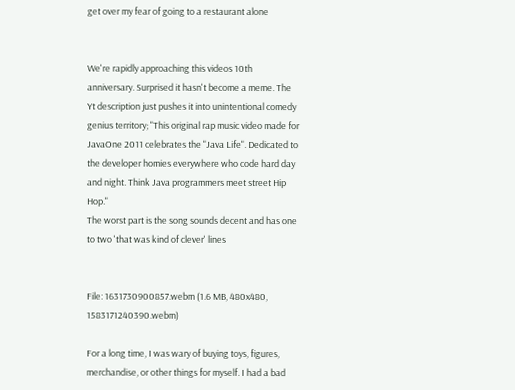get over my fear of going to a restaurant alone


We're rapidly approaching this videos 10th anniversary. Surprised it hasn't become a meme. The Yt description just pushes it into unintentional comedy genius territory; "This original rap music video made for JavaOne 2011 celebrates the "Java Life". Dedicated to the developer homies everywhere who code hard day and night. Think Java programmers meet street Hip Hop."
The worst part is the song sounds decent and has one to two 'that was kind of clever' lines


File: 1631730900857.webm (1.6 MB, 480x480, 1583171240390.webm)

For a long time, I was wary of buying toys, figures, merchandise, or other things for myself. I had a bad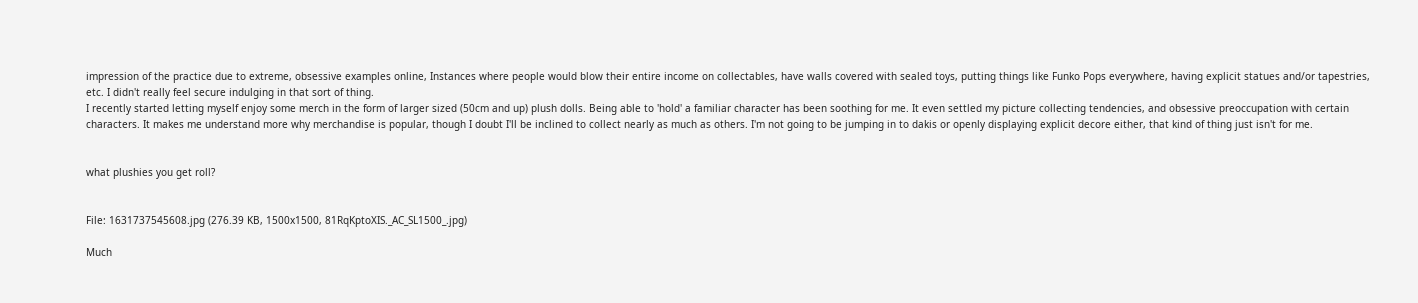impression of the practice due to extreme, obsessive examples online, Instances where people would blow their entire income on collectables, have walls covered with sealed toys, putting things like Funko Pops everywhere, having explicit statues and/or tapestries, etc. I didn't really feel secure indulging in that sort of thing.
I recently started letting myself enjoy some merch in the form of larger sized (50cm and up) plush dolls. Being able to 'hold' a familiar character has been soothing for me. It even settled my picture collecting tendencies, and obsessive preoccupation with certain characters. It makes me understand more why merchandise is popular, though I doubt I'll be inclined to collect nearly as much as others. I'm not going to be jumping in to dakis or openly displaying explicit decore either, that kind of thing just isn't for me.


what plushies you get roll?


File: 1631737545608.jpg (276.39 KB, 1500x1500, 81RqKptoXIS._AC_SL1500_.jpg)

Much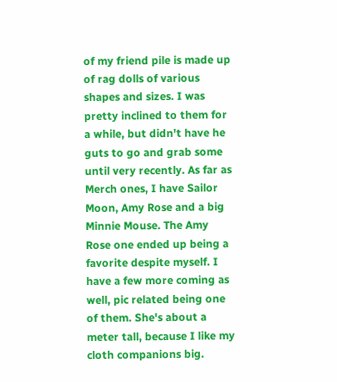of my friend pile is made up of rag dolls of various shapes and sizes. I was pretty inclined to them for a while, but didn't have he guts to go and grab some until very recently. As far as Merch ones, I have Sailor Moon, Amy Rose and a big Minnie Mouse. The Amy Rose one ended up being a favorite despite myself. I have a few more coming as well, pic related being one of them. She's about a meter tall, because I like my cloth companions big.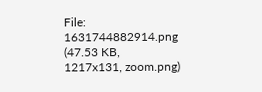File: 1631744882914.png (47.53 KB, 1217x131, zoom.png)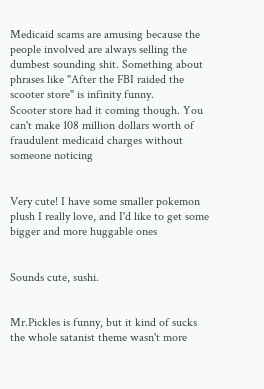Medicaid scams are amusing because the people involved are always selling the dumbest sounding shit. Something about phrases like "After the FBI raided the scooter store" is infinity funny.
Scooter store had it coming though. You can't make 108 million dollars worth of fraudulent medicaid charges without someone noticing


Very cute! I have some smaller pokemon plush I really love, and I'd like to get some bigger and more huggable ones


Sounds cute, sushi.


Mr.Pickles is funny, but it kind of sucks the whole satanist theme wasn't more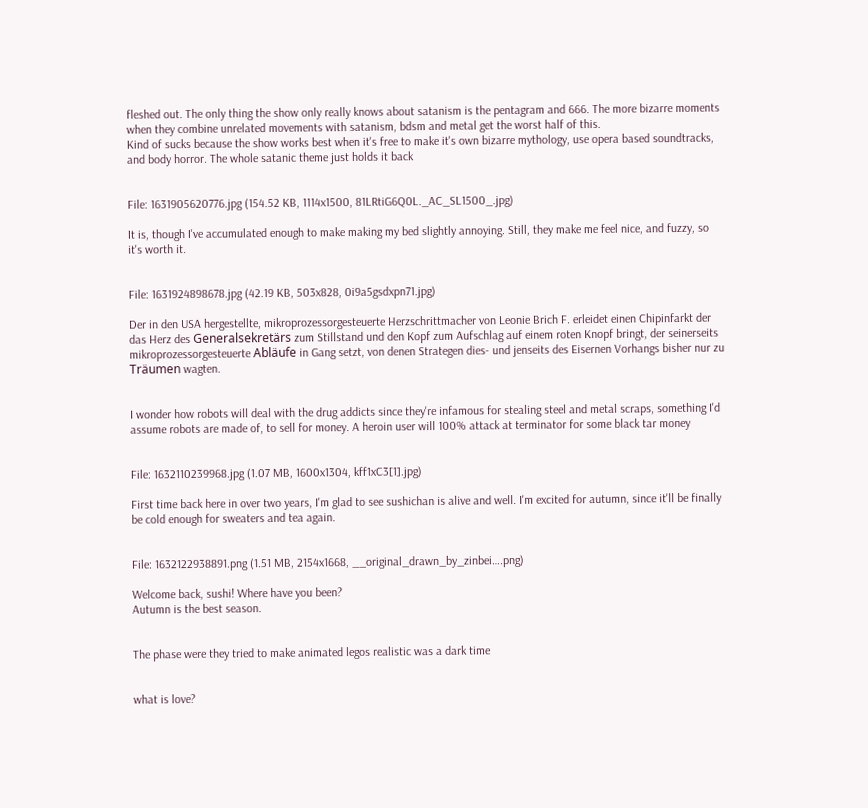fleshed out. The only thing the show only really knows about satanism is the pentagram and 666. The more bizarre moments when they combine unrelated movements with satanism, bdsm and metal get the worst half of this.
Kind of sucks because the show works best when it's free to make it's own bizarre mythology, use opera based soundtracks, and body horror. The whole satanic theme just holds it back


File: 1631905620776.jpg (154.52 KB, 1114x1500, 81LRtiG6Q0L._AC_SL1500_.jpg)

It is, though I've accumulated enough to make making my bed slightly annoying. Still, they make me feel nice, and fuzzy, so it's worth it.


File: 1631924898678.jpg (42.19 KB, 503x828, 0i9a5gsdxpn71.jpg)

Der in den USA hergestellte, mikroprozessorgesteuerte Herzschrittmacher von Leonie Brich F. erleidet einen Chipinfarkt der das Herz des Generalsekretärs zum Stillstand und den Kopf zum Aufschlag auf einem roten Knopf bringt, der seinerseits mikroprozessorgesteuerte Abläufe in Gang setzt, von denen Strategen dies- und jenseits des Eisernen Vorhangs bisher nur zu Träumen wagten.


I wonder how robots will deal with the drug addicts since they're infamous for stealing steel and metal scraps, something I'd assume robots are made of, to sell for money. A heroin user will 100% attack at terminator for some black tar money


File: 1632110239968.jpg (1.07 MB, 1600x1304, kff1xC3[1].jpg)

First time back here in over two years, I'm glad to see sushichan is alive and well. I'm excited for autumn, since it'll be finally be cold enough for sweaters and tea again.


File: 1632122938891.png (1.51 MB, 2154x1668, __original_drawn_by_zinbei….png)

Welcome back, sushi! Where have you been?
Autumn is the best season.


The phase were they tried to make animated legos realistic was a dark time


what is love?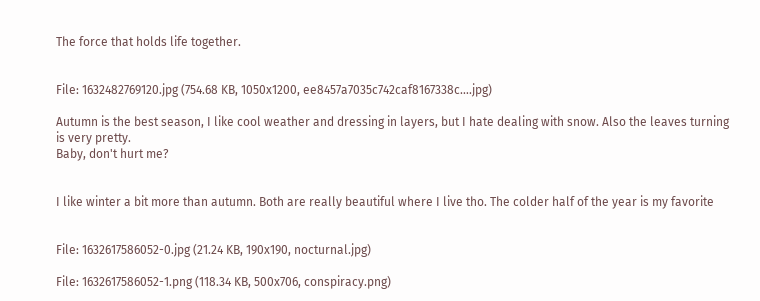The force that holds life together.


File: 1632482769120.jpg (754.68 KB, 1050x1200, ee8457a7035c742caf8167338c….jpg)

Autumn is the best season, I like cool weather and dressing in layers, but I hate dealing with snow. Also the leaves turning is very pretty.
Baby, don't hurt me?


I like winter a bit more than autumn. Both are really beautiful where I live tho. The colder half of the year is my favorite


File: 1632617586052-0.jpg (21.24 KB, 190x190, nocturnal.jpg)

File: 1632617586052-1.png (118.34 KB, 500x706, conspiracy.png)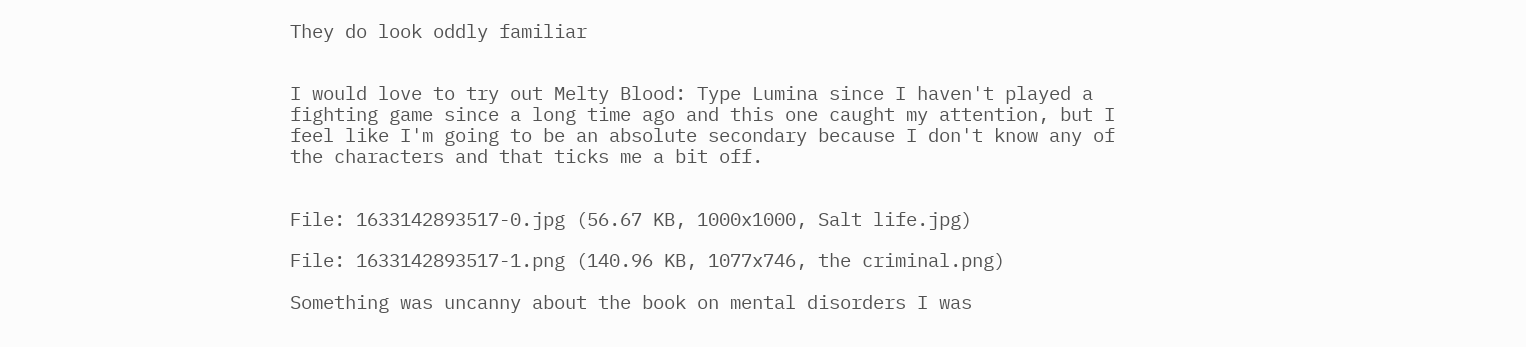They do look oddly familiar


I would love to try out Melty Blood: Type Lumina since I haven't played a fighting game since a long time ago and this one caught my attention, but I feel like I'm going to be an absolute secondary because I don't know any of the characters and that ticks me a bit off.


File: 1633142893517-0.jpg (56.67 KB, 1000x1000, Salt life.jpg)

File: 1633142893517-1.png (140.96 KB, 1077x746, the criminal.png)

Something was uncanny about the book on mental disorders I was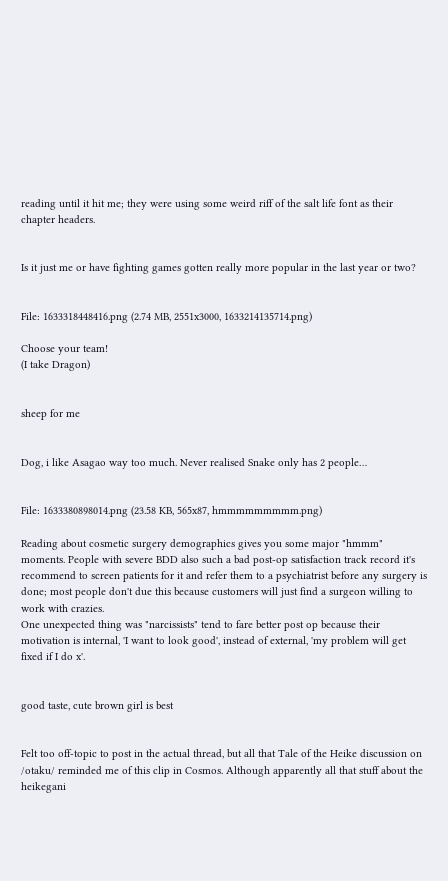reading until it hit me; they were using some weird riff of the salt life font as their chapter headers.


Is it just me or have fighting games gotten really more popular in the last year or two?


File: 1633318448416.png (2.74 MB, 2551x3000, 1633214135714.png)

Choose your team!
(I take Dragon)


sheep for me


Dog, i like Asagao way too much. Never realised Snake only has 2 people…


File: 1633380898014.png (23.58 KB, 565x87, hmmmmmmmmm.png)

Reading about cosmetic surgery demographics gives you some major "hmmm" moments. People with severe BDD also such a bad post-op satisfaction track record it's recommend to screen patients for it and refer them to a psychiatrist before any surgery is done; most people don't due this because customers will just find a surgeon willing to work with crazies.
One unexpected thing was "narcissists" tend to fare better post op because their motivation is internal, 'I want to look good', instead of external, 'my problem will get fixed if I do x'.


good taste, cute brown girl is best


Felt too off-topic to post in the actual thread, but all that Tale of the Heike discussion on /otaku/ reminded me of this clip in Cosmos. Although apparently all that stuff about the heikegani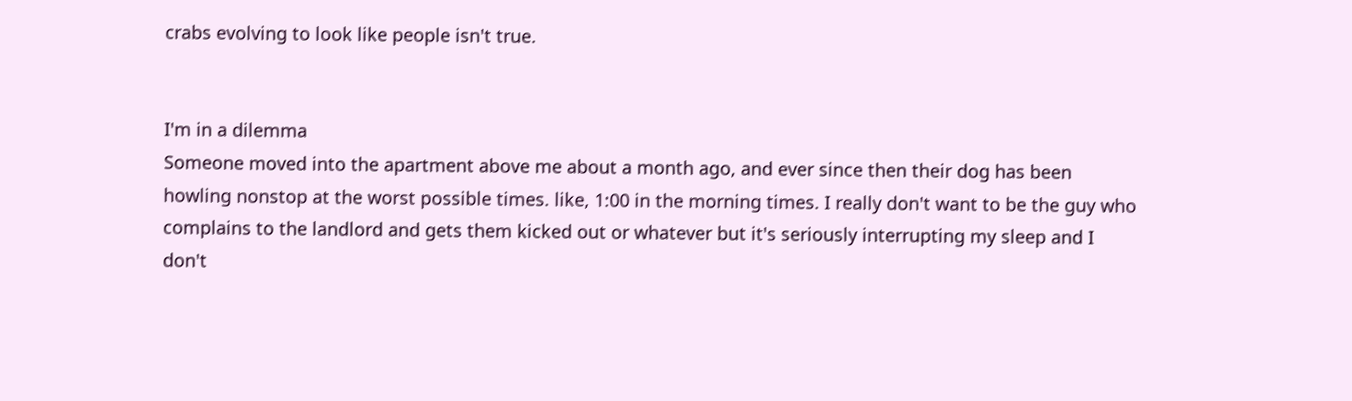crabs evolving to look like people isn't true.


I'm in a dilemma
Someone moved into the apartment above me about a month ago, and ever since then their dog has been howling nonstop at the worst possible times. like, 1:00 in the morning times. I really don't want to be the guy who complains to the landlord and gets them kicked out or whatever but it's seriously interrupting my sleep and I don't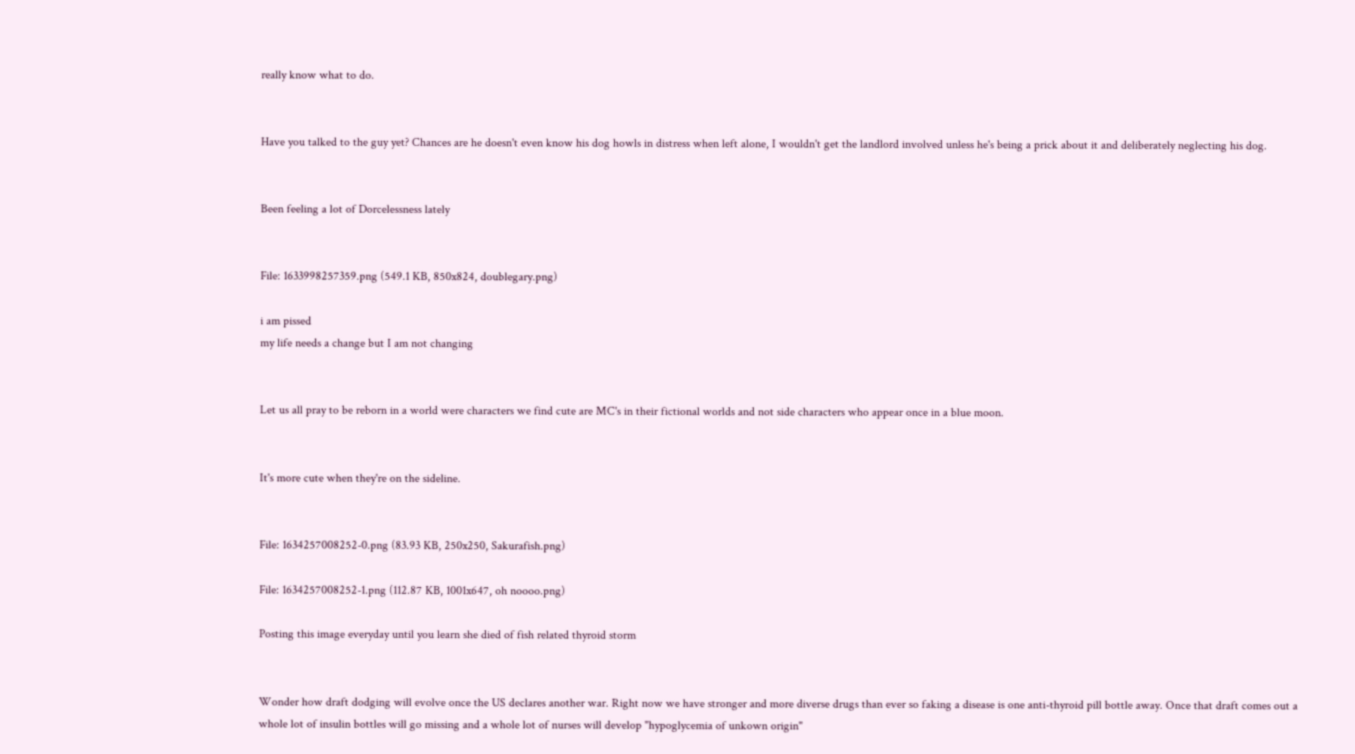really know what to do.


Have you talked to the guy yet? Chances are he doesn't even know his dog howls in distress when left alone, I wouldn't get the landlord involved unless he's being a prick about it and deliberately neglecting his dog.


Been feeling a lot of Dorcelessness lately


File: 1633998257359.png (549.1 KB, 850x824, doublegary.png)

i am pissed
my life needs a change but I am not changing


Let us all pray to be reborn in a world were characters we find cute are MC's in their fictional worlds and not side characters who appear once in a blue moon.


It's more cute when they're on the sideline.


File: 1634257008252-0.png (83.93 KB, 250x250, Sakurafish.png)

File: 1634257008252-1.png (112.87 KB, 1001x647, oh noooo.png)

Posting this image everyday until you learn she died of fish related thyroid storm


Wonder how draft dodging will evolve once the US declares another war. Right now we have stronger and more diverse drugs than ever so faking a disease is one anti-thyroid pill bottle away. Once that draft comes out a whole lot of insulin bottles will go missing and a whole lot of nurses will develop "hypoglycemia of unkown origin"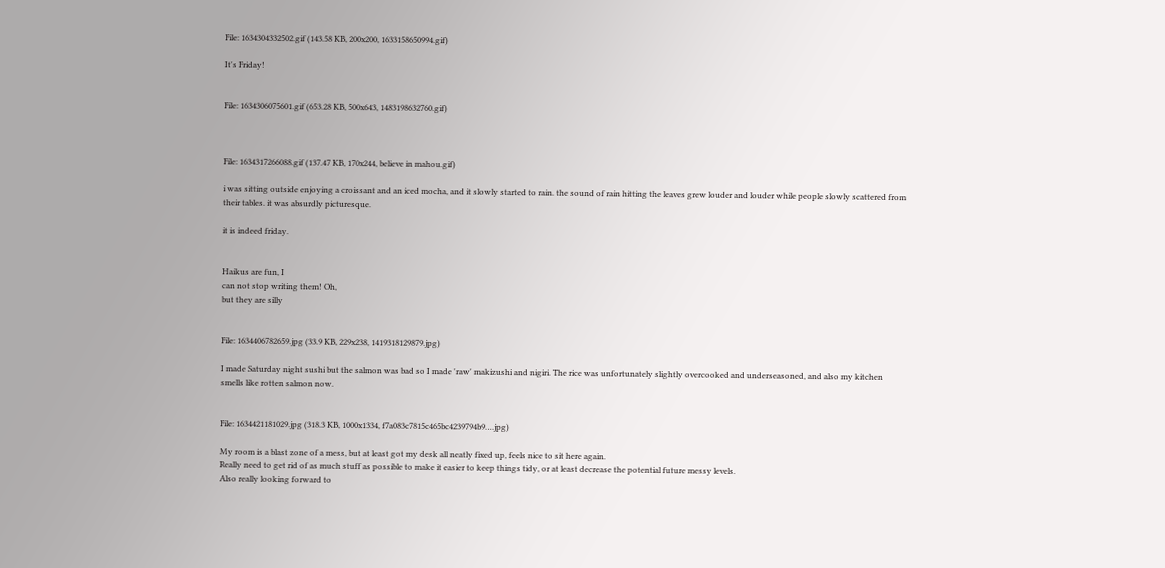File: 1634304332502.gif (143.58 KB, 200x200, 1633158650994.gif)

It's Friday!


File: 1634306075601.gif (653.28 KB, 500x643, 1483198632760.gif)



File: 1634317266088.gif (137.47 KB, 170x244, believe in mahou.gif)

i was sitting outside enjoying a croissant and an iced mocha, and it slowly started to rain. the sound of rain hitting the leaves grew louder and louder while people slowly scattered from their tables. it was absurdly picturesque.

it is indeed friday.


Haikus are fun, I
can not stop writing them! Oh,
but they are silly


File: 1634406782659.jpg (33.9 KB, 229x238, 1419318129879.jpg)

I made Saturday night sushi but the salmon was bad so I made 'raw' makizushi and nigiri. The rice was unfortunately slightly overcooked and underseasoned, and also my kitchen smells like rotten salmon now.


File: 1634421181029.jpg (318.3 KB, 1000x1334, f7a083c7815c465bc4239794b9….jpg)

My room is a blast zone of a mess, but at least got my desk all neatly fixed up, feels nice to sit here again.
Really need to get rid of as much stuff as possible to make it easier to keep things tidy, or at least decrease the potential future messy levels.
Also really looking forward to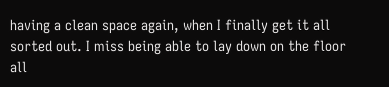having a clean space again, when I finally get it all sorted out. I miss being able to lay down on the floor all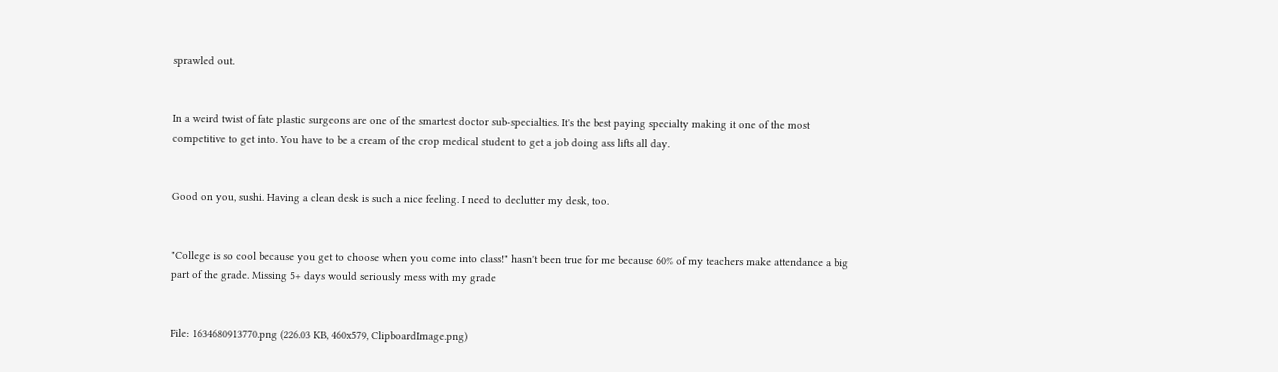sprawled out.


In a weird twist of fate plastic surgeons are one of the smartest doctor sub-specialties. It's the best paying specialty making it one of the most competitive to get into. You have to be a cream of the crop medical student to get a job doing ass lifts all day.


Good on you, sushi. Having a clean desk is such a nice feeling. I need to declutter my desk, too.


"College is so cool because you get to choose when you come into class!" hasn't been true for me because 60% of my teachers make attendance a big part of the grade. Missing 5+ days would seriously mess with my grade


File: 1634680913770.png (226.03 KB, 460x579, ClipboardImage.png)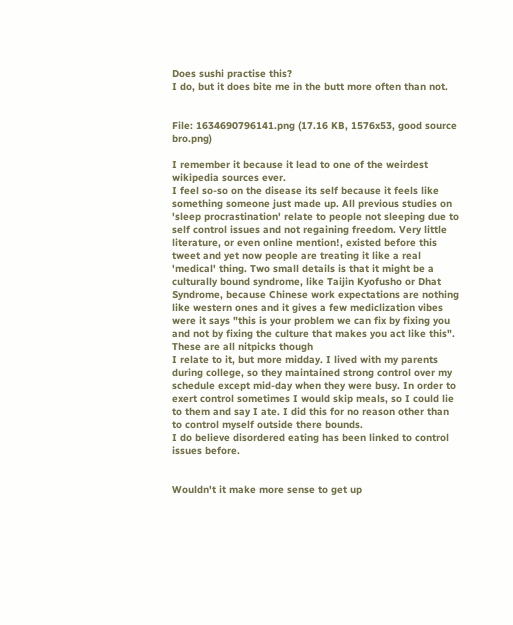Does sushi practise this?
I do, but it does bite me in the butt more often than not.


File: 1634690796141.png (17.16 KB, 1576x53, good source bro.png)

I remember it because it lead to one of the weirdest wikipedia sources ever.
I feel so-so on the disease its self because it feels like something someone just made up. All previous studies on 'sleep procrastination' relate to people not sleeping due to self control issues and not regaining freedom. Very little literature, or even online mention!, existed before this tweet and yet now people are treating it like a real 'medical' thing. Two small details is that it might be a culturally bound syndrome, like Taijin Kyofusho or Dhat Syndrome, because Chinese work expectations are nothing like western ones and it gives a few mediclization vibes were it says "this is your problem we can fix by fixing you and not by fixing the culture that makes you act like this". These are all nitpicks though
I relate to it, but more midday. I lived with my parents during college, so they maintained strong control over my schedule except mid-day when they were busy. In order to exert control sometimes I would skip meals, so I could lie to them and say I ate. I did this for no reason other than to control myself outside there bounds.
I do believe disordered eating has been linked to control issues before.


Wouldn't it make more sense to get up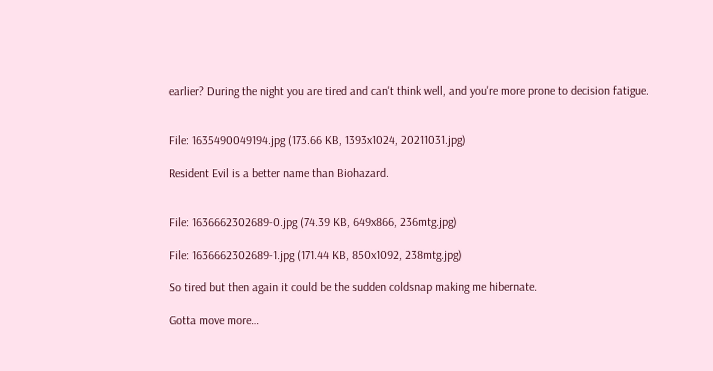earlier? During the night you are tired and can't think well, and you're more prone to decision fatigue.


File: 1635490049194.jpg (173.66 KB, 1393x1024, 20211031.jpg)

Resident Evil is a better name than Biohazard.


File: 1636662302689-0.jpg (74.39 KB, 649x866, 236mtg.jpg)

File: 1636662302689-1.jpg (171.44 KB, 850x1092, 238mtg.jpg)

So tired but then again it could be the sudden coldsnap making me hibernate.

Gotta move more…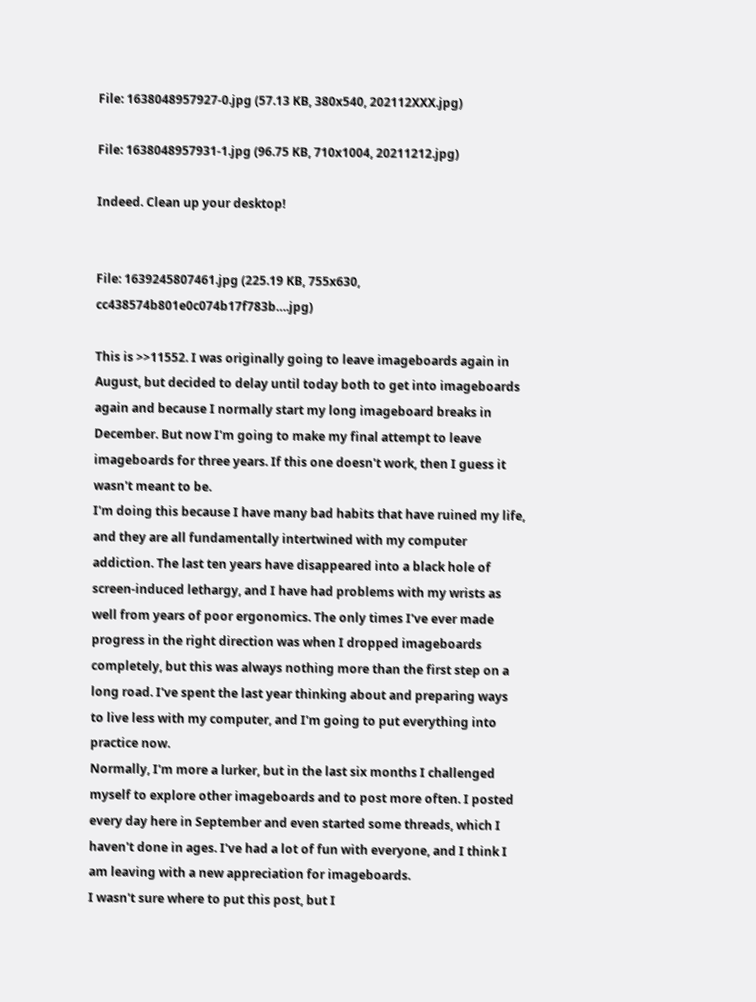File: 1638048957927-0.jpg (57.13 KB, 380x540, 202112XXX.jpg)

File: 1638048957931-1.jpg (96.75 KB, 710x1004, 20211212.jpg)

Indeed. Clean up your desktop!


File: 1639245807461.jpg (225.19 KB, 755x630, cc438574b801e0c074b17f783b….jpg)

This is >>11552. I was originally going to leave imageboards again in August, but decided to delay until today both to get into imageboards again and because I normally start my long imageboard breaks in December. But now I'm going to make my final attempt to leave imageboards for three years. If this one doesn't work, then I guess it wasn't meant to be.
I'm doing this because I have many bad habits that have ruined my life, and they are all fundamentally intertwined with my computer addiction. The last ten years have disappeared into a black hole of screen-induced lethargy, and I have had problems with my wrists as well from years of poor ergonomics. The only times I've ever made progress in the right direction was when I dropped imageboards completely, but this was always nothing more than the first step on a long road. I've spent the last year thinking about and preparing ways to live less with my computer, and I'm going to put everything into practice now.
Normally, I'm more a lurker, but in the last six months I challenged myself to explore other imageboards and to post more often. I posted every day here in September and even started some threads, which I haven't done in ages. I've had a lot of fun with everyone, and I think I am leaving with a new appreciation for imageboards.
I wasn't sure where to put this post, but I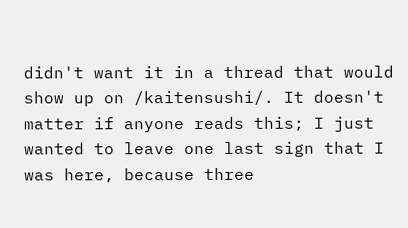didn't want it in a thread that would show up on /kaitensushi/. It doesn't matter if anyone reads this; I just wanted to leave one last sign that I was here, because three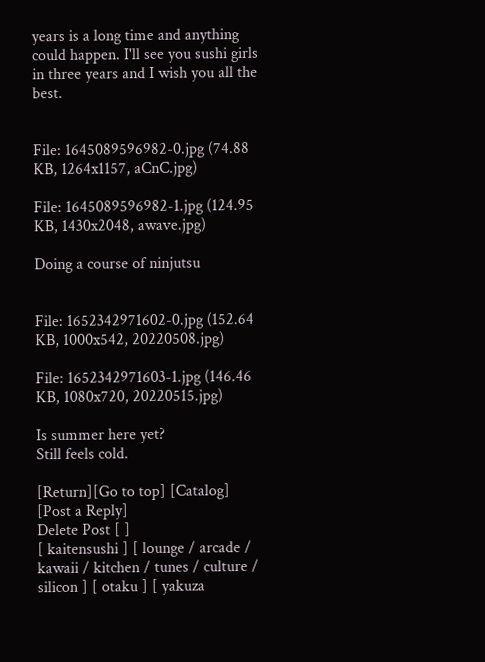years is a long time and anything could happen. I'll see you sushi girls in three years and I wish you all the best.


File: 1645089596982-0.jpg (74.88 KB, 1264x1157, aCnC.jpg)

File: 1645089596982-1.jpg (124.95 KB, 1430x2048, awave.jpg)

Doing a course of ninjutsu


File: 1652342971602-0.jpg (152.64 KB, 1000x542, 20220508.jpg)

File: 1652342971603-1.jpg (146.46 KB, 1080x720, 20220515.jpg)

Is summer here yet?
Still feels cold.

[Return][Go to top] [Catalog] [Post a Reply]
Delete Post [ ]
[ kaitensushi ] [ lounge / arcade / kawaii / kitchen / tunes / culture / silicon ] [ otaku ] [ yakuza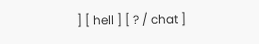] [ hell ] [ ? / chat ]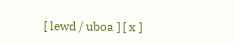[ lewd / uboa ] [ x ]